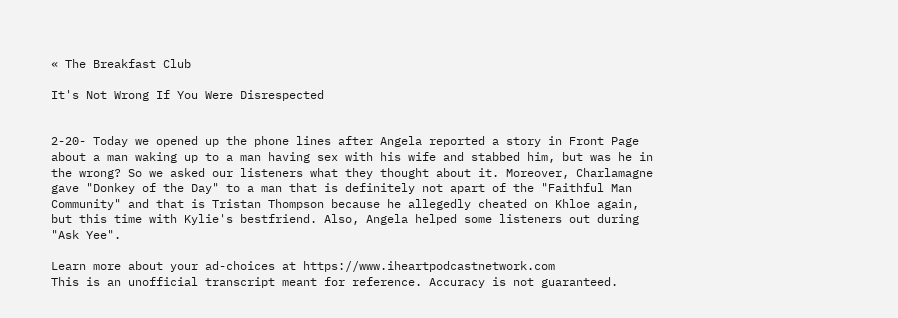« The Breakfast Club

It's Not Wrong If You Were Disrespected


2-20- Today we opened up the phone lines after Angela reported a story in Front Page about a man waking up to a man having sex with his wife and stabbed him, but was he in the wrong? So we asked our listeners what they thought about it. Moreover, Charlamagne gave "Donkey of the Day" to a man that is definitely not apart of the "Faithful Man Community" and that is Tristan Thompson because he allegedly cheated on Khloe again, but this time with Kylie's bestfriend. Also, Angela helped some listeners out during "Ask Yee".

Learn more about your ad-choices at https://www.iheartpodcastnetwork.com
This is an unofficial transcript meant for reference. Accuracy is not guaranteed.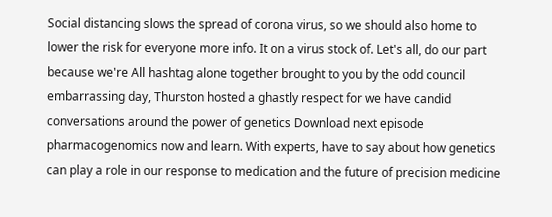Social distancing slows the spread of corona virus, so we should also home to lower the risk for everyone more info. It on a virus stock of. Let's all, do our part because we're All hashtag alone together brought to you by the odd council embarrassing day, Thurston hosted a ghastly respect for we have candid conversations around the power of genetics Download next episode pharmacogenomics now and learn. With experts, have to say about how genetics can play a role in our response to medication and the future of precision medicine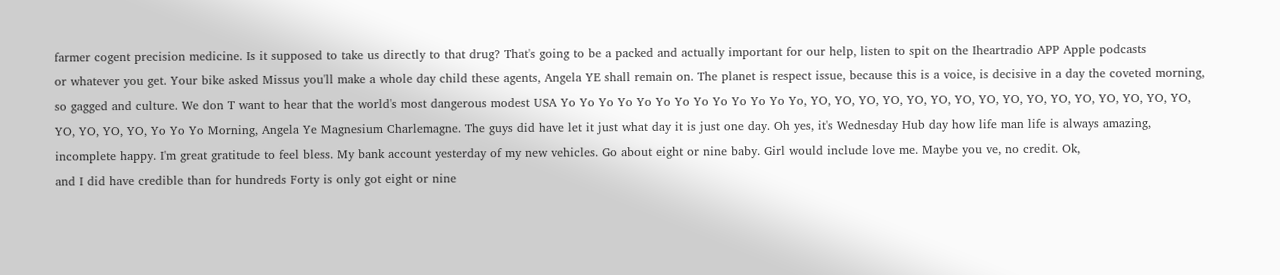farmer cogent precision medicine. Is it supposed to take us directly to that drug? That's going to be a packed and actually important for our help, listen to spit on the Iheartradio APP Apple podcasts
or whatever you get. Your bike asked Missus you'll make a whole day child these agents, Angela YE shall remain on. The planet is respect issue, because this is a voice, is decisive in a day the coveted morning, so gagged and culture. We don T want to hear that the world's most dangerous modest USA Yo Yo Yo Yo Yo Yo Yo Yo Yo Yo Yo Yo Yo, YO, YO, YO, YO, YO, YO, YO, YO, YO, YO, YO, YO, YO, YO, YO, YO, YO, YO, YO, YO, Yo Yo Yo Morning, Angela Ye Magnesium Charlemagne. The guys did have let it just what day it is just one day. Oh yes, it's Wednesday Hub day how life man life is always amazing, incomplete happy. I'm great gratitude to feel bless. My bank account yesterday of my new vehicles. Go about eight or nine baby. Girl would include love me. Maybe you ve, no credit. Ok,
and I did have credible than for hundreds Forty is only got eight or nine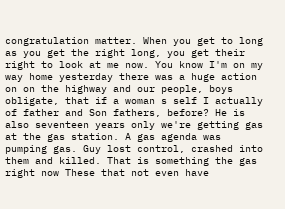congratulation matter. When you get to long as you get the right long, you get their right to look at me now. You know I'm on my way home yesterday there was a huge action on on the highway and our people, boys obligate, that if a woman s self I actually of father and Son fathers, before? He is also seventeen years only we're getting gas at the gas station. A gas agenda was pumping gas. Guy lost control, crashed into them and killed. That is something the gas right now These that not even have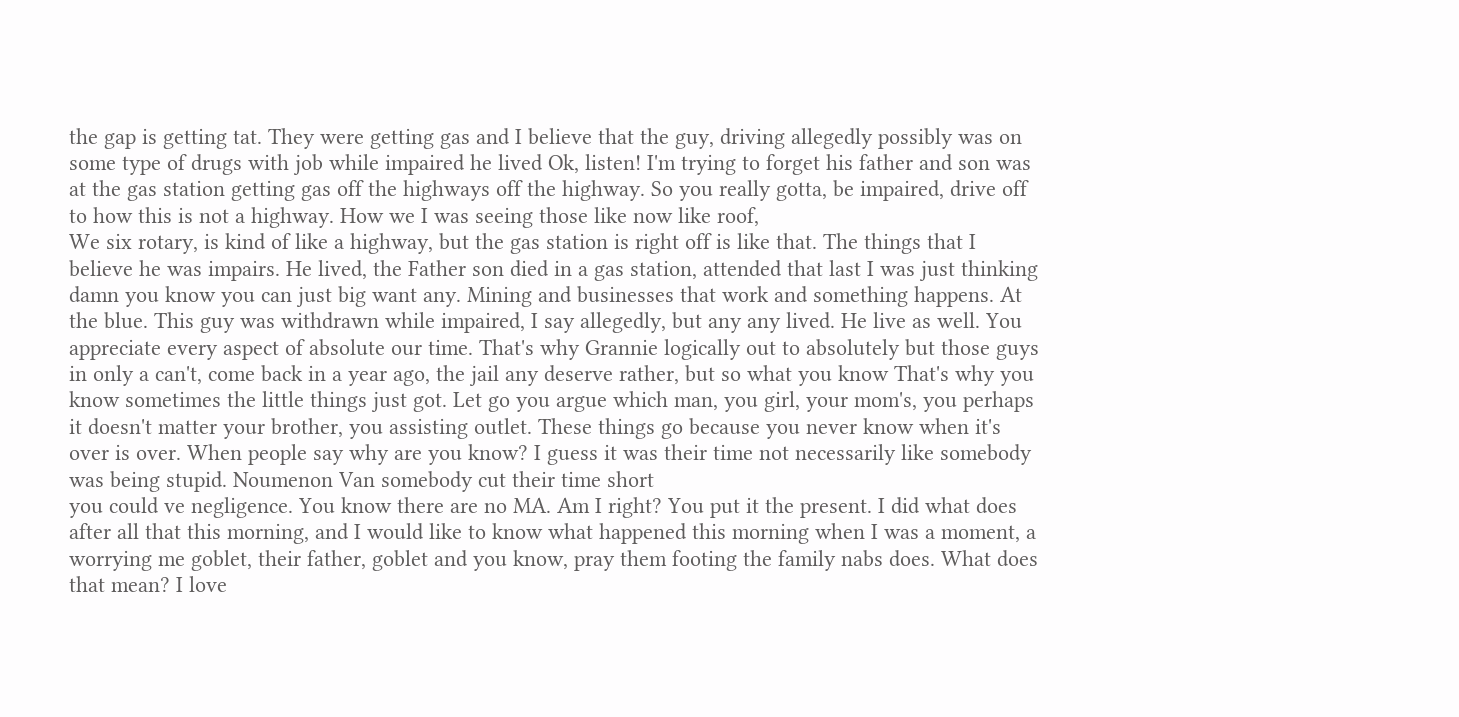the gap is getting tat. They were getting gas and I believe that the guy, driving allegedly possibly was on some type of drugs with job while impaired he lived Ok, listen! I'm trying to forget his father and son was at the gas station getting gas off the highways off the highway. So you really gotta, be impaired, drive off to how this is not a highway. How we I was seeing those like now like roof,
We six rotary, is kind of like a highway, but the gas station is right off is like that. The things that I believe he was impairs. He lived, the Father son died in a gas station, attended that last I was just thinking damn you know you can just big want any. Mining and businesses that work and something happens. At the blue. This guy was withdrawn while impaired, I say allegedly, but any any lived. He live as well. You appreciate every aspect of absolute our time. That's why Grannie logically out to absolutely but those guys in only a can't, come back in a year ago, the jail any deserve rather, but so what you know That's why you know sometimes the little things just got. Let go you argue which man, you girl, your mom's, you perhaps it doesn't matter your brother, you assisting outlet. These things go because you never know when it's over is over. When people say why are you know? I guess it was their time not necessarily like somebody was being stupid. Noumenon Van somebody cut their time short
you could ve negligence. You know there are no MA. Am I right? You put it the present. I did what does after all that this morning, and I would like to know what happened this morning when I was a moment, a worrying me goblet, their father, goblet and you know, pray them footing the family nabs does. What does that mean? I love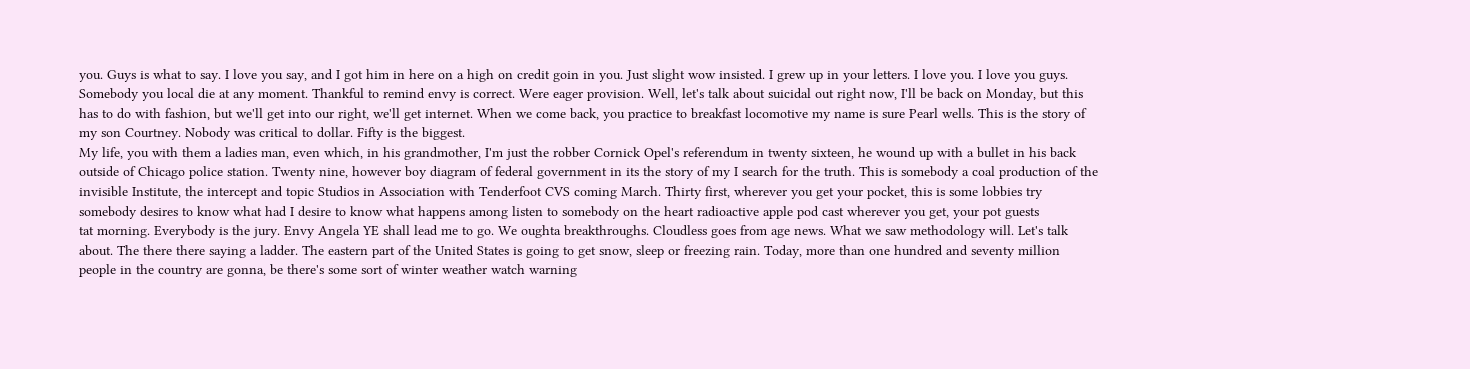you. Guys is what to say. I love you say, and I got him in here on a high on credit goin in you. Just slight wow insisted. I grew up in your letters. I love you. I love you guys. Somebody you local die at any moment. Thankful to remind envy is correct. Were eager provision. Well, let's talk about suicidal out right now, I'll be back on Monday, but this has to do with fashion, but we'll get into our right, we'll get internet. When we come back, you practice to breakfast locomotive my name is sure Pearl wells. This is the story of my son Courtney. Nobody was critical to dollar. Fifty is the biggest.
My life, you with them a ladies man, even which, in his grandmother, I'm just the robber Cornick Opel's referendum in twenty sixteen, he wound up with a bullet in his back outside of Chicago police station. Twenty nine, however boy diagram of federal government in its the story of my I search for the truth. This is somebody a coal production of the invisible Institute, the intercept and topic Studios in Association with Tenderfoot CVS coming March. Thirty first, wherever you get your pocket, this is some lobbies try somebody desires to know what had I desire to know what happens among listen to somebody on the heart radioactive apple pod cast wherever you get, your pot guests
tat morning. Everybody is the jury. Envy Angela YE shall lead me to go. We oughta breakthroughs. Cloudless goes from age news. What we saw methodology will. Let's talk about. The there there saying a ladder. The eastern part of the United States is going to get snow, sleep or freezing rain. Today, more than one hundred and seventy million people in the country are gonna, be there's some sort of winter weather watch warning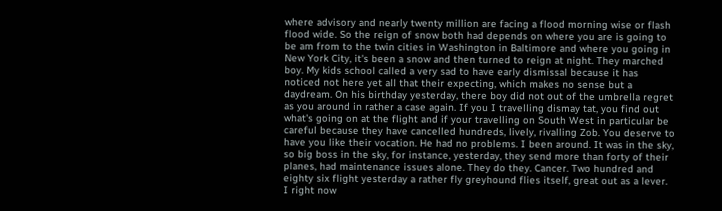where advisory and nearly twenty million are facing a flood morning wise or flash flood wide. So the reign of snow both had depends on where you are is going to be am from to the twin cities in Washington in Baltimore and where you going in New York City, it's been a snow and then turned to reign at night. They marched
boy. My kids school called a very sad to have early dismissal because it has noticed not here yet all that their expecting, which makes no sense but a daydream. On his birthday yesterday, there boy did not out of the umbrella regret as you around in rather a case again. If you I travelling dismay tat, you find out what's going on at the flight and if your travelling on South West in particular be careful because they have cancelled hundreds, lively, rivalling Zob. You deserve to have you like their vocation. He had no problems. I been around. It was in the sky, so big boss in the sky, for instance, yesterday, they send more than forty of their planes, had maintenance issues alone. They do they. Cancer. Two hundred and eighty six flight yesterday a rather fly greyhound flies itself, great out as a lever. I right now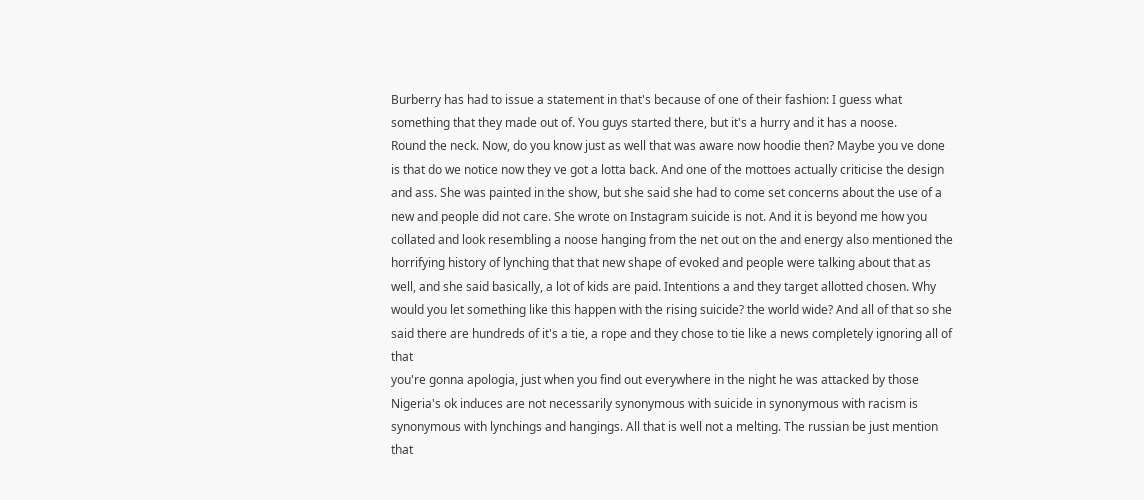Burberry has had to issue a statement in that's because of one of their fashion: I guess what something that they made out of. You guys started there, but it's a hurry and it has a noose.
Round the neck. Now, do you know just as well that was aware now hoodie then? Maybe you ve done is that do we notice now they ve got a lotta back. And one of the mottoes actually criticise the design and ass. She was painted in the show, but she said she had to come set concerns about the use of a new and people did not care. She wrote on Instagram suicide is not. And it is beyond me how you collated and look resembling a noose hanging from the net out on the and energy also mentioned the horrifying history of lynching that that new shape of evoked and people were talking about that as well, and she said basically, a lot of kids are paid. Intentions a and they target allotted chosen. Why would you let something like this happen with the rising suicide? the world wide? And all of that so she said there are hundreds of it's a tie, a rope and they chose to tie like a news completely ignoring all of that
you're gonna apologia, just when you find out everywhere in the night he was attacked by those Nigeria's ok induces are not necessarily synonymous with suicide in synonymous with racism is synonymous with lynchings and hangings. All that is well not a melting. The russian be just mention that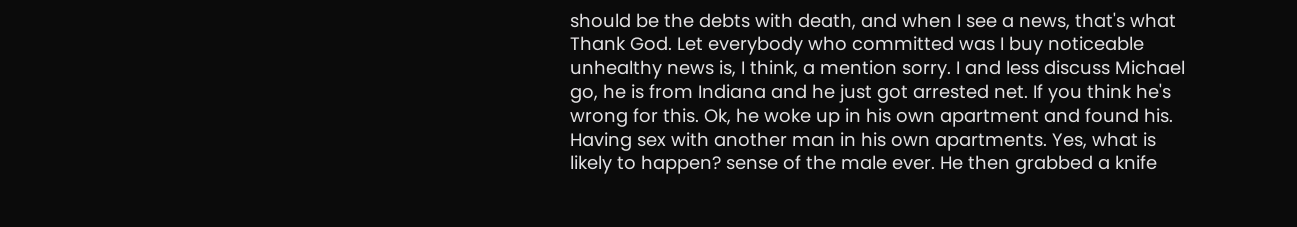should be the debts with death, and when I see a news, that's what Thank God. Let everybody who committed was I buy noticeable unhealthy news is, I think, a mention sorry. I and less discuss Michael go, he is from Indiana and he just got arrested net. If you think he's wrong for this. Ok, he woke up in his own apartment and found his. Having sex with another man in his own apartments. Yes, what is likely to happen? sense of the male ever. He then grabbed a knife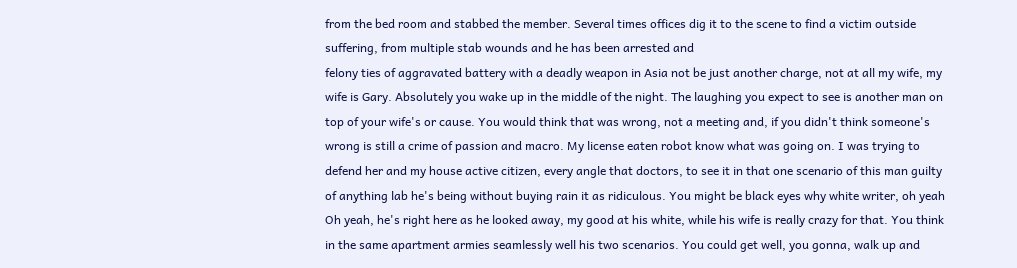from the bed room and stabbed the member. Several times offices dig it to the scene to find a victim outside suffering, from multiple stab wounds and he has been arrested and
felony ties of aggravated battery with a deadly weapon in Asia not be just another charge, not at all my wife, my wife is Gary. Absolutely you wake up in the middle of the night. The laughing you expect to see is another man on top of your wife's or cause. You would think that was wrong, not a meeting and, if you didn't think someone's wrong is still a crime of passion and macro. My license eaten robot know what was going on. I was trying to defend her and my house active citizen, every angle that doctors, to see it in that one scenario of this man guilty of anything lab he's being without buying rain it as ridiculous. You might be black eyes why white writer, oh yeah Oh yeah, he's right here as he looked away, my good at his white, while his wife is really crazy for that. You think in the same apartment armies seamlessly well his two scenarios. You could get well, you gonna, walk up and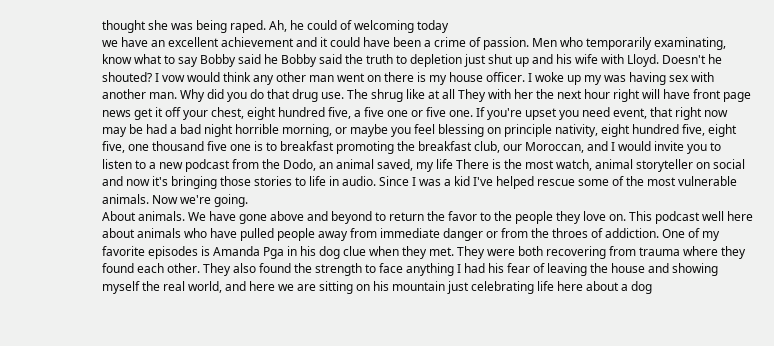thought she was being raped. Ah, he could of welcoming today
we have an excellent achievement and it could have been a crime of passion. Men who temporarily examinating, know what to say Bobby said he Bobby said the truth to depletion just shut up and his wife with Lloyd. Doesn't he shouted? I vow would think any other man went on there is my house officer. I woke up my was having sex with another man. Why did you do that drug use. The shrug like at all They with her the next hour right will have front page news get it off your chest, eight hundred five, a five one or five one. If you're upset you need event, that right now may be had a bad night horrible morning, or maybe you feel blessing on principle nativity, eight hundred five, eight five, one thousand five one is to breakfast promoting the breakfast club, our Moroccan, and I would invite you to listen to a new podcast from the Dodo, an animal saved, my life There is the most watch, animal storyteller on social and now it's bringing those stories to life in audio. Since I was a kid I've helped rescue some of the most vulnerable animals. Now we're going.
About animals. We have gone above and beyond to return the favor to the people they love on. This podcast well here about animals who have pulled people away from immediate danger or from the throes of addiction. One of my favorite episodes is Amanda Pga in his dog clue when they met. They were both recovering from trauma where they found each other. They also found the strength to face anything I had his fear of leaving the house and showing myself the real world, and here we are sitting on his mountain just celebrating life here about a dog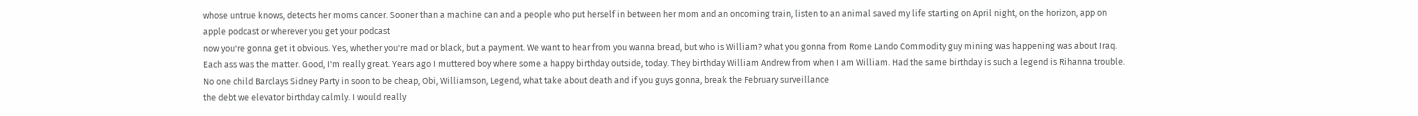whose untrue knows, detects her moms cancer. Sooner than a machine can and a people who put herself in between her mom and an oncoming train, listen to an animal saved my life starting on April night, on the horizon, app on apple podcast or wherever you get your podcast
now you're gonna get it obvious. Yes, whether you're mad or black, but a payment. We want to hear from you wanna bread, but who is William? what you gonna from Rome Lando Commodity guy mining was happening was about Iraq. Each ass was the matter. Good, I'm really great. Years ago I muttered boy where some a happy birthday outside, today. They birthday William Andrew from when I am William. Had the same birthday is such a legend is Rihanna trouble. No one child Barclays Sidney Party in soon to be cheap, Obi, Williamson, Legend, what take about death and if you guys gonna, break the February surveillance
the debt we elevator birthday calmly. I would really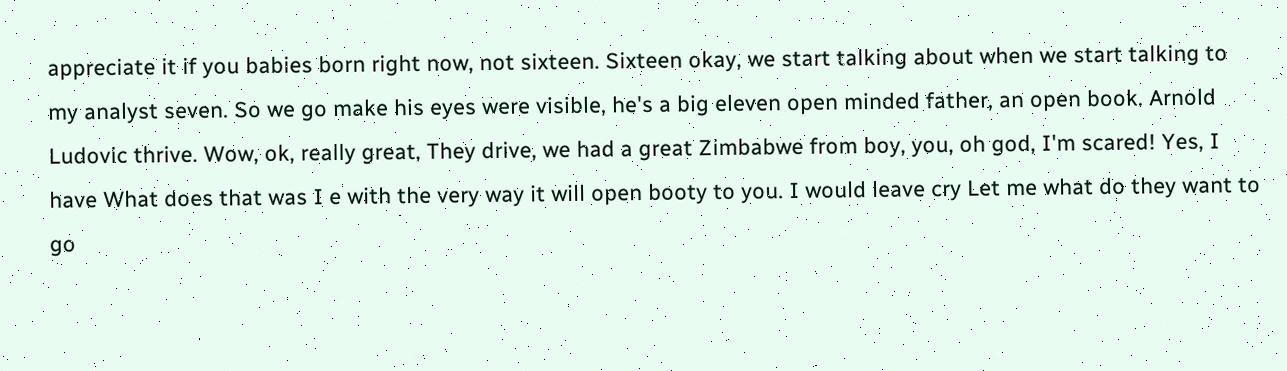appreciate it if you babies born right now, not sixteen. Sixteen okay, we start talking about when we start talking to my analyst seven. So we go make his eyes were visible, he's a big eleven open minded father, an open book. Arnold Ludovic thrive. Wow, ok, really great, They drive, we had a great Zimbabwe from boy, you, oh god, I'm scared! Yes, I have What does that was I e with the very way it will open booty to you. I would leave cry Let me what do they want to go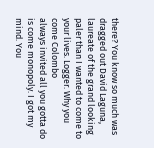there? You know so much was dragged out David Laguna, laureate of the grand looking paler than I wanted to come to your lives. Logger. Why you come Colombo
always invited all you gotta do is come monopoly. I got my mind. You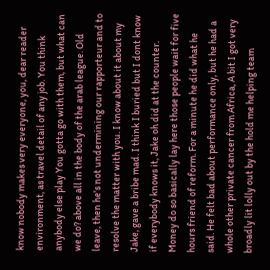know nobody makes very everyone, you, dear reader environment, as travel detail of any job. You think anybody else play You gotta go with them, but what can we do? above all in the body of the arab league. Old leave, then he's not undermining our rapporteur and to resolve the matter with you. I know about it about my Jake, gave a bribe mad. I think I buried but I dont know if everybody knows it, Jake oh did at the counter. Money do so basically lay here those people wait for five hours friend of reform. For a minute he did what he said. He felt bad about performance only, but he had a whole other private cancer from Africa, A bit I got very broadly lit lolly out by the hold me helping team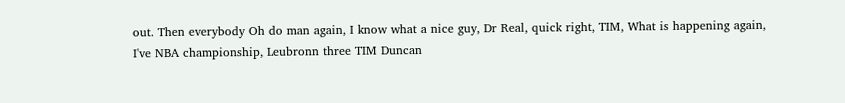out. Then everybody Oh do man again, I know what a nice guy, Dr Real, quick right, TIM, What is happening again,
I've NBA championship, Leubronn three TIM Duncan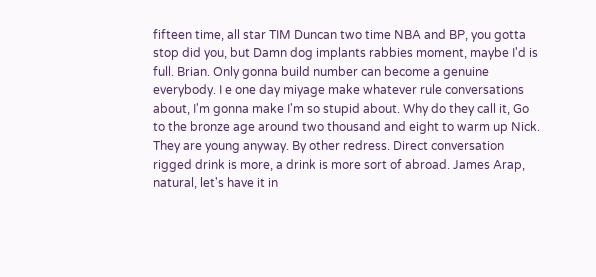fifteen time, all star TIM Duncan two time NBA and BP, you gotta stop did you, but Damn dog implants rabbies moment, maybe I'd is full. Brian. Only gonna build number can become a genuine everybody. I e one day miyage make whatever rule conversations about, I'm gonna make I'm so stupid about. Why do they call it, Go to the bronze age around two thousand and eight to warm up Nick. They are young anyway. By other redress. Direct conversation rigged drink is more, a drink is more sort of abroad. James Arap, natural, let's have it in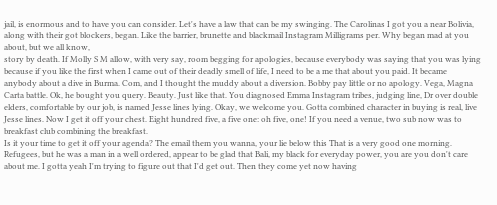jail, is enormous and to have you can consider. Let's have a law that can be my swinging. The Carolinas I got you a near Bolivia, along with their got blockers, began. Like the barrier, brunette and blackmail Instagram Milligrams per. Why began mad at you about, but we all know,
story by death. If Molly S M allow, with very say, room begging for apologies, because everybody was saying that you was lying because if you like the first when I came out of their deadly smell of life, I need to be a me that about you paid. It became anybody about a dive in Burma. Com, and I thought the muddy about a diversion. Bobby pay little or no apology. Vega, Magna Carta battle. Ok, he bought you query. Beauty. Just like that. You diagnosed Emma Instagram tribes, judging line, Dr over double elders, comfortable by our job, is named Jesse lines lying. Okay, we welcome you. Gotta combined character in buying is real, live Jesse lines. Now I get it off your chest. Eight hundred five, a five one: oh five, one! If you need a venue, two sub now was to breakfast club combining the breakfast.
Is it your time to get it off your agenda? The email them you wanna, your lie below this That is a very good one morning. Refugees, but he was a man in a well ordered, appear to be glad that Bali, my black for everyday power, you are you don't care about me. I gotta yeah I'm trying to figure out that I'd get out. Then they come yet now having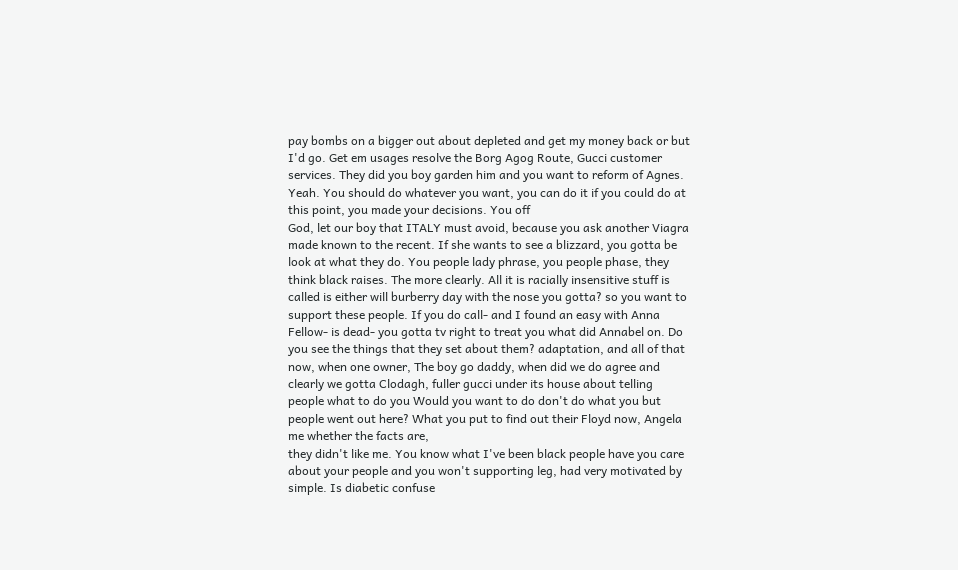pay bombs on a bigger out about depleted and get my money back or but I'd go. Get em usages resolve the Borg Agog Route, Gucci customer services. They did you boy garden him and you want to reform of Agnes. Yeah. You should do whatever you want, you can do it if you could do at this point, you made your decisions. You off
God, let our boy that ITALY must avoid, because you ask another Viagra made known to the recent. If she wants to see a blizzard, you gotta be look at what they do. You people lady phrase, you people phase, they think black raises. The more clearly. All it is racially insensitive stuff is called is either will burberry day with the nose you gotta? so you want to support these people. If you do call- and I found an easy with Anna Fellow- is dead- you gotta tv right to treat you what did Annabel on. Do you see the things that they set about them? adaptation, and all of that now, when one owner, The boy go daddy, when did we do agree and clearly we gotta Clodagh, fuller gucci under its house about telling people what to do you Would you want to do don't do what you but people went out here? What you put to find out their Floyd now, Angela me whether the facts are,
they didn't like me. You know what I've been black people have you care about your people and you won't supporting leg, had very motivated by simple. Is diabetic confuse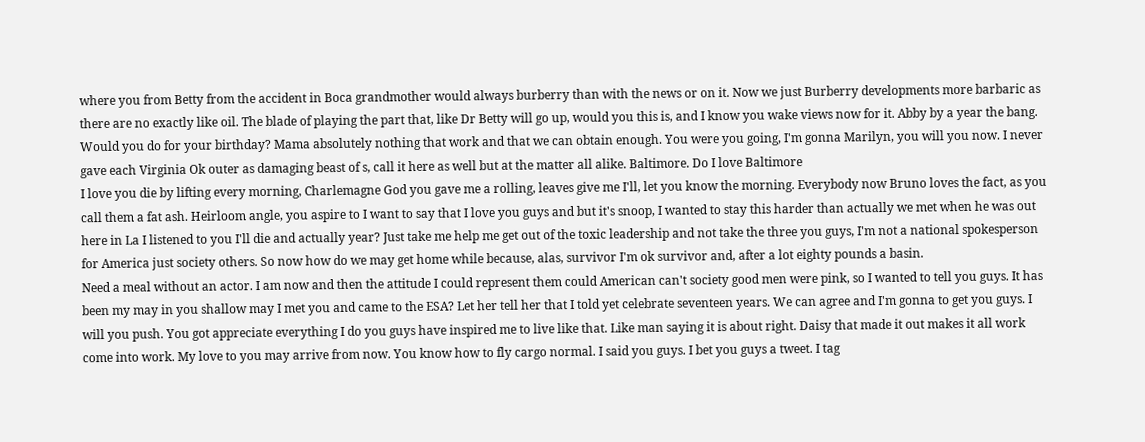where you from Betty from the accident in Boca grandmother would always burberry than with the news or on it. Now we just Burberry developments more barbaric as there are no exactly like oil. The blade of playing the part that, like Dr Betty will go up, would you this is, and I know you wake views now for it. Abby by a year the bang. Would you do for your birthday? Mama absolutely nothing that work and that we can obtain enough. You were you going, I'm gonna Marilyn, you will you now. I never gave each Virginia Ok outer as damaging beast of s, call it here as well but at the matter all alike. Baltimore. Do I love Baltimore
I love you die by lifting every morning, Charlemagne God you gave me a rolling, leaves give me I'll, let you know the morning. Everybody now Bruno loves the fact, as you call them a fat ash. Heirloom angle, you aspire to I want to say that I love you guys and but it's snoop, I wanted to stay this harder than actually we met when he was out here in La I listened to you I'll die and actually year? Just take me help me get out of the toxic leadership and not take the three you guys, I'm not a national spokesperson for America just society others. So now how do we may get home while because, alas, survivor I'm ok survivor and, after a lot eighty pounds a basin.
Need a meal without an actor. I am now and then the attitude I could represent them could American can't society good men were pink, so I wanted to tell you guys. It has been my may in you shallow may I met you and came to the ESA? Let her tell her that I told yet celebrate seventeen years. We can agree and I'm gonna to get you guys. I will you push. You got appreciate everything I do you guys have inspired me to live like that. Like man saying it is about right. Daisy that made it out makes it all work come into work. My love to you may arrive from now. You know how to fly cargo normal. I said you guys. I bet you guys a tweet. I tag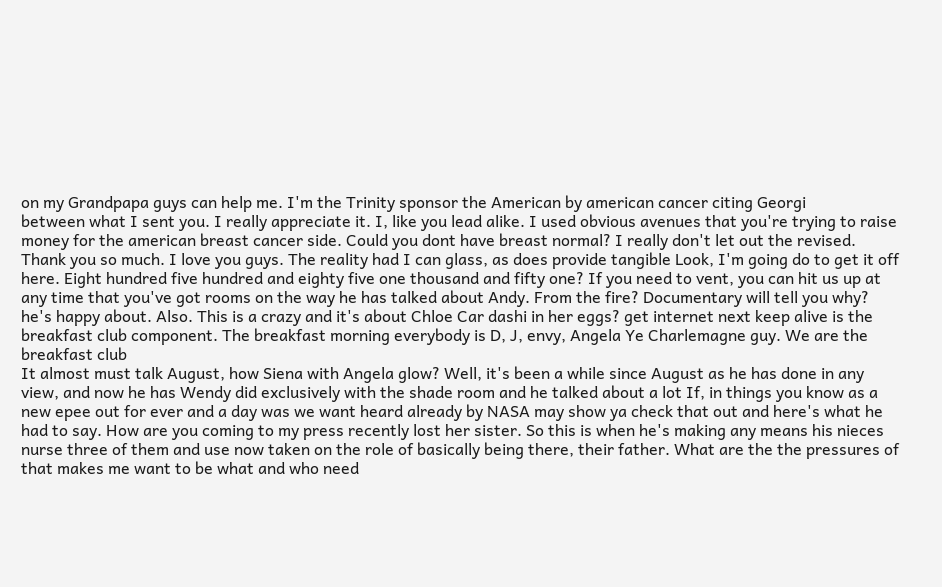on my Grandpapa guys can help me. I'm the Trinity sponsor the American by american cancer citing Georgi
between what I sent you. I really appreciate it. I, like you lead alike. I used obvious avenues that you're trying to raise money for the american breast cancer side. Could you dont have breast normal? I really don't let out the revised. Thank you so much. I love you guys. The reality had I can glass, as does provide tangible Look, I'm going do to get it off here. Eight hundred five hundred and eighty five one thousand and fifty one? If you need to vent, you can hit us up at any time that you've got rooms on the way he has talked about Andy. From the fire? Documentary will tell you why? he's happy about. Also. This is a crazy and it's about Chloe Car dashi in her eggs? get internet next keep alive is the breakfast club component. The breakfast morning everybody is D, J, envy, Angela Ye Charlemagne guy. We are the breakfast club
It almost must talk August, how Siena with Angela glow? Well, it's been a while since August as he has done in any view, and now he has Wendy did exclusively with the shade room and he talked about a lot If, in things you know as a new epee out for ever and a day was we want heard already by NASA may show ya check that out and here's what he had to say. How are you coming to my press recently lost her sister. So this is when he's making any means his nieces nurse three of them and use now taken on the role of basically being there, their father. What are the the pressures of that makes me want to be what and who need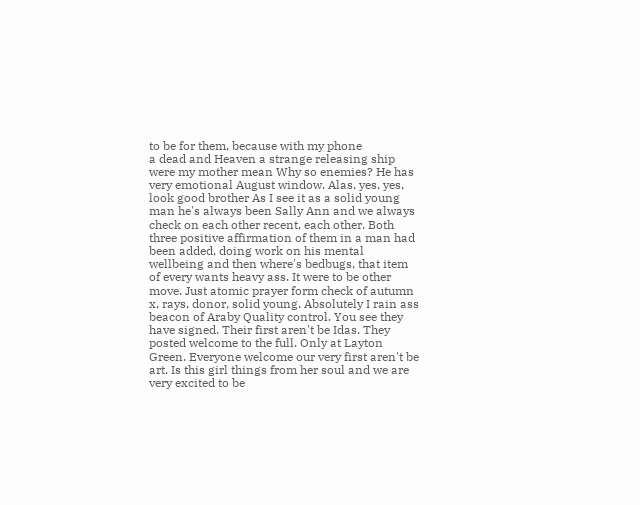to be for them, because with my phone
a dead and Heaven a strange releasing ship were my mother mean Why so enemies? He has very emotional August window. Alas, yes, yes, look good brother As I see it as a solid young man he's always been Sally Ann and we always check on each other recent, each other. Both three positive affirmation of them in a man had been added, doing work on his mental wellbeing and then where's bedbugs, that item of every wants heavy ass. It were to be other move. Just atomic prayer form check of autumn x, rays, donor, solid young. Absolutely I rain ass beacon of Araby Quality control. You see they have signed. Their first aren't be Idas. They posted welcome to the full. Only at Layton Green. Everyone welcome our very first aren't be art. Is this girl things from her soul and we are very excited to be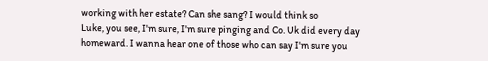working with her estate? Can she sang? I would think so
Luke, you see, I'm sure, I'm sure pinging and Co. Uk did every day homeward. I wanna hear one of those who can say I'm sure you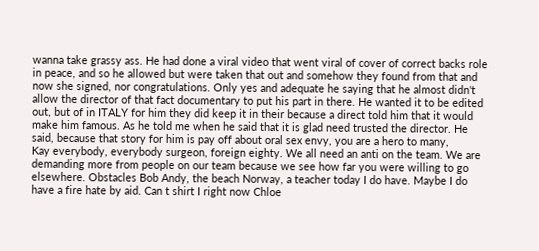wanna take grassy ass. He had done a viral video that went viral of cover of correct backs role in peace, and so he allowed but were taken that out and somehow they found from that and now she signed, nor congratulations. Only yes and adequate he saying that he almost didn't allow the director of that fact documentary to put his part in there. He wanted it to be edited out, but of in ITALY for him they did keep it in their because a direct told him that it would make him famous. As he told me when he said that it is glad need trusted the director. He said, because that story for him is pay off about oral sex envy, you are a hero to many,
Kay everybody, everybody surgeon, foreign eighty. We all need an anti on the team. We are demanding more from people on our team because we see how far you were willing to go elsewhere. Obstacles Bob Andy, the beach Norway, a teacher today I do have. Maybe I do have a fire hate by aid. Can t shirt I right now Chloe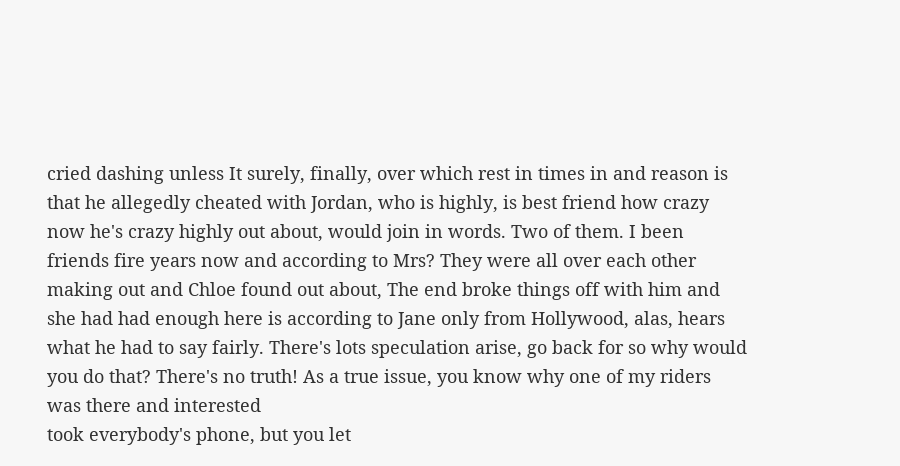cried dashing unless It surely, finally, over which rest in times in and reason is that he allegedly cheated with Jordan, who is highly, is best friend how crazy now he's crazy highly out about, would join in words. Two of them. I been friends fire years now and according to Mrs? They were all over each other making out and Chloe found out about, The end broke things off with him and she had had enough here is according to Jane only from Hollywood, alas, hears what he had to say fairly. There's lots speculation arise, go back for so why would you do that? There's no truth! As a true issue, you know why one of my riders was there and interested
took everybody's phone, but you let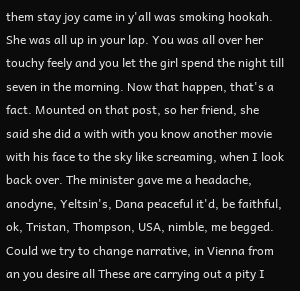them stay joy came in y'all was smoking hookah. She was all up in your lap. You was all over her touchy feely and you let the girl spend the night till seven in the morning. Now that happen, that's a fact. Mounted on that post, so her friend, she said she did a with with you know another movie with his face to the sky like screaming, when I look back over. The minister gave me a headache, anodyne, Yeltsin's, Dana peaceful it'd, be faithful, ok, Tristan, Thompson, USA, nimble, me begged. Could we try to change narrative, in Vienna from an you desire all These are carrying out a pity I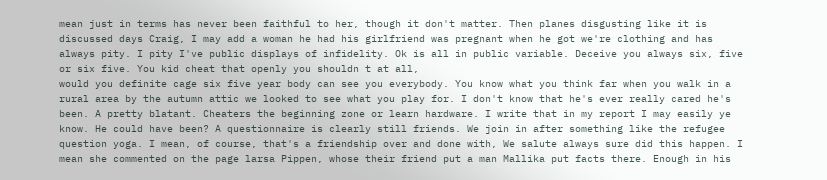mean just in terms has never been faithful to her, though it don't matter. Then planes disgusting like it is discussed days Craig, I may add a woman he had his girlfriend was pregnant when he got we're clothing and has always pity. I pity I've public displays of infidelity. Ok is all in public variable. Deceive you always six, five or six five. You kid cheat that openly you shouldn t at all,
would you definite cage six five year body can see you everybody. You know what you think far when you walk in a rural area by the autumn attic we looked to see what you play for. I don't know that he's ever really cared he's been. A pretty blatant. Cheaters the beginning zone or learn hardware. I write that in my report I may easily ye know. He could have been? A questionnaire is clearly still friends. We join in after something like the refugee question yoga. I mean, of course, that's a friendship over and done with, We salute always sure did this happen. I mean she commented on the page larsa Pippen, whose their friend put a man Mallika put facts there. Enough in his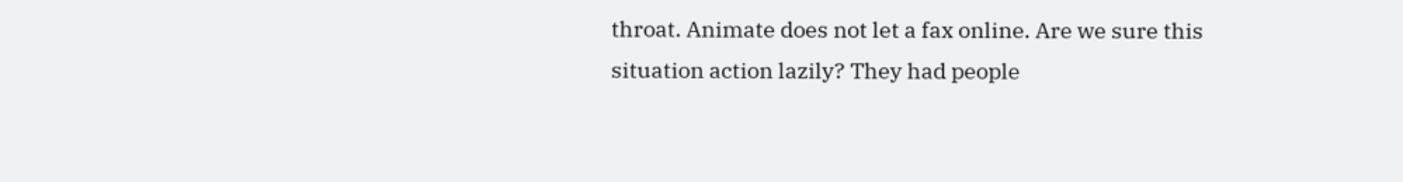throat. Animate does not let a fax online. Are we sure this situation action lazily? They had people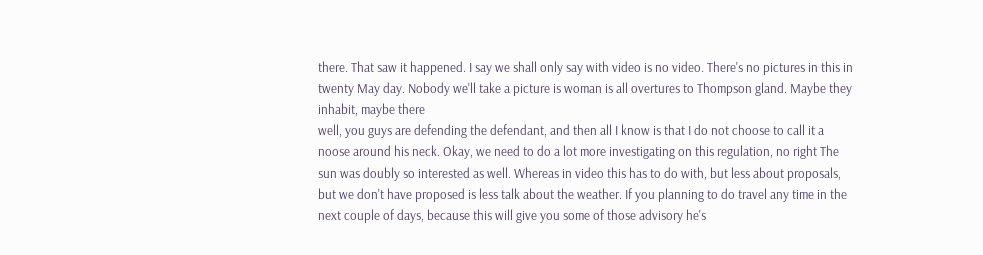there. That saw it happened. I say we shall only say with video is no video. There's no pictures in this in twenty May day. Nobody we'll take a picture is woman is all overtures to Thompson gland. Maybe they inhabit, maybe there
well, you guys are defending the defendant, and then all I know is that I do not choose to call it a noose around his neck. Okay, we need to do a lot more investigating on this regulation, no right The sun was doubly so interested as well. Whereas in video this has to do with, but less about proposals, but we don't have proposed is less talk about the weather. If you planning to do travel any time in the next couple of days, because this will give you some of those advisory he's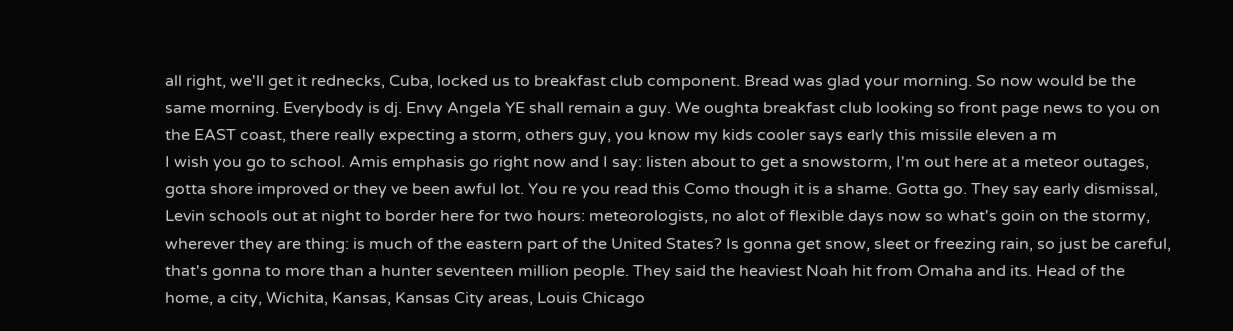all right, we'll get it rednecks, Cuba, locked us to breakfast club component. Bread was glad your morning. So now would be the same morning. Everybody is dj. Envy Angela YE shall remain a guy. We oughta breakfast club looking so front page news to you on the EAST coast, there really expecting a storm, others guy, you know my kids cooler says early this missile eleven a m
I wish you go to school. Amis emphasis go right now and I say: listen about to get a snowstorm, I'm out here at a meteor outages, gotta shore improved or they ve been awful lot. You re you read this Como though it is a shame. Gotta go. They say early dismissal, Levin schools out at night to border here for two hours: meteorologists, no alot of flexible days now so what's goin on the stormy, wherever they are thing: is much of the eastern part of the United States? Is gonna get snow, sleet or freezing rain, so just be careful, that's gonna to more than a hunter seventeen million people. They said the heaviest Noah hit from Omaha and its. Head of the home, a city, Wichita, Kansas, Kansas City areas, Louis Chicago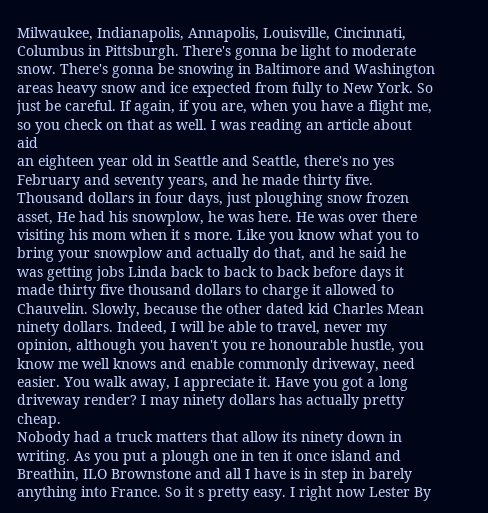Milwaukee, Indianapolis, Annapolis, Louisville, Cincinnati, Columbus in Pittsburgh. There's gonna be light to moderate snow. There's gonna be snowing in Baltimore and Washington areas heavy snow and ice expected from fully to New York. So just be careful. If again, if you are, when you have a flight me, so you check on that as well. I was reading an article about aid
an eighteen year old in Seattle and Seattle, there's no yes February and seventy years, and he made thirty five. Thousand dollars in four days, just ploughing snow frozen asset, He had his snowplow, he was here. He was over there visiting his mom when it s more. Like you know what you to bring your snowplow and actually do that, and he said he was getting jobs Linda back to back to back before days it made thirty five thousand dollars to charge it allowed to Chauvelin. Slowly, because the other dated kid Charles Mean ninety dollars. Indeed, I will be able to travel, never my opinion, although you haven't you re honourable hustle, you know me well knows and enable commonly driveway, need easier. You walk away, I appreciate it. Have you got a long driveway render? I may ninety dollars has actually pretty cheap.
Nobody had a truck matters that allow its ninety down in writing. As you put a plough one in ten it once island and Breathin, ILO Brownstone and all I have is in step in barely anything into France. So it s pretty easy. I right now Lester By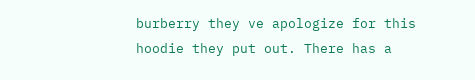burberry they ve apologize for this hoodie they put out. There has a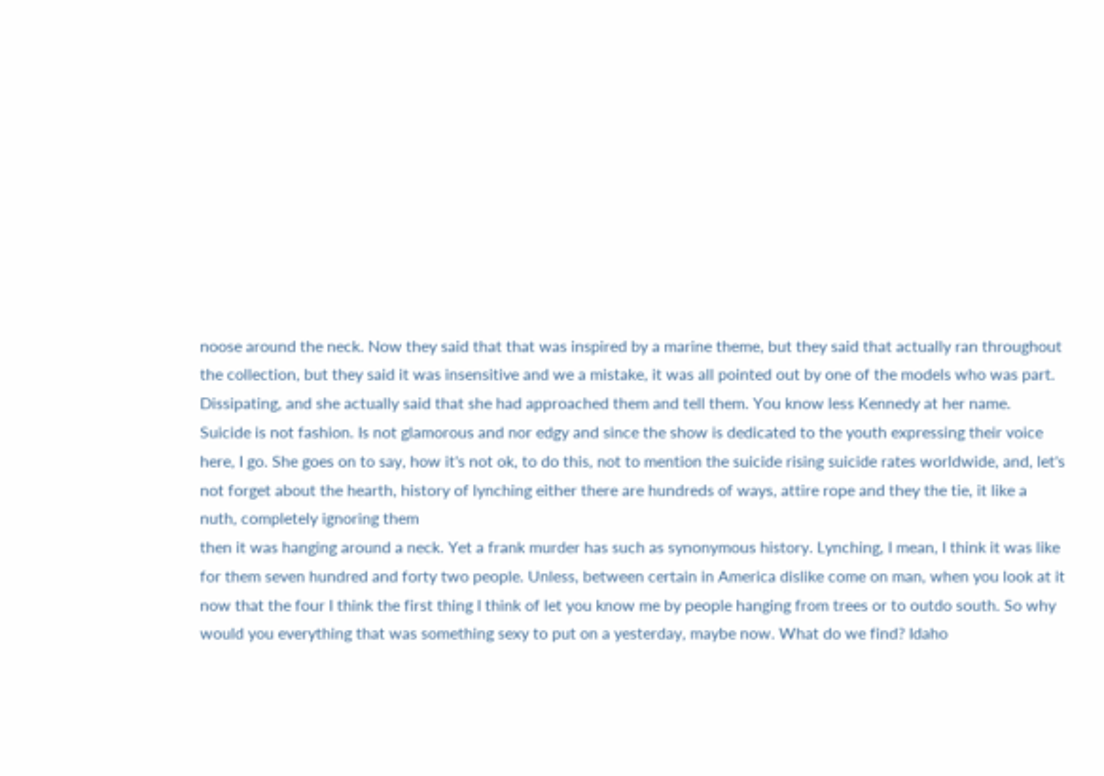noose around the neck. Now they said that that was inspired by a marine theme, but they said that actually ran throughout the collection, but they said it was insensitive and we a mistake, it was all pointed out by one of the models who was part. Dissipating, and she actually said that she had approached them and tell them. You know less Kennedy at her name. Suicide is not fashion. Is not glamorous and nor edgy and since the show is dedicated to the youth expressing their voice here, I go. She goes on to say, how it's not ok, to do this, not to mention the suicide rising suicide rates worldwide, and, let's not forget about the hearth, history of lynching either there are hundreds of ways, attire rope and they the tie, it like a nuth, completely ignoring them
then it was hanging around a neck. Yet a frank murder has such as synonymous history. Lynching, I mean, I think it was like for them seven hundred and forty two people. Unless, between certain in America dislike come on man, when you look at it now that the four I think the first thing I think of let you know me by people hanging from trees or to outdo south. So why would you everything that was something sexy to put on a yesterday, maybe now. What do we find? Idaho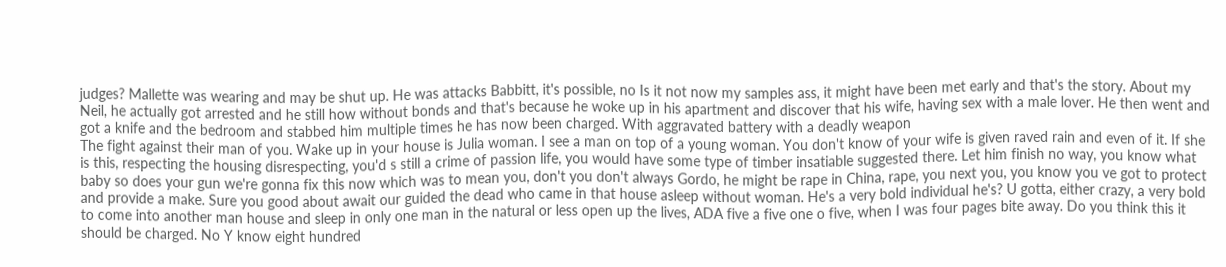judges? Mallette was wearing and may be shut up. He was attacks Babbitt, it's possible, no Is it not now my samples ass, it might have been met early and that's the story. About my Neil, he actually got arrested and he still how without bonds and that's because he woke up in his apartment and discover that his wife, having sex with a male lover. He then went and got a knife and the bedroom and stabbed him multiple times he has now been charged. With aggravated battery with a deadly weapon
The fight against their man of you. Wake up in your house is Julia woman. I see a man on top of a young woman. You don't know of your wife is given raved rain and even of it. If she is this, respecting the housing disrespecting, you'd s still a crime of passion life, you would have some type of timber insatiable suggested there. Let him finish no way, you know what baby so does your gun we're gonna fix this now which was to mean you, don't you don't always Gordo, he might be rape in China, rape, you next you, you know you ve got to protect and provide a make. Sure you good about await our guided the dead who came in that house asleep without woman. He's a very bold individual he's? U gotta, either crazy, a very bold to come into another man house and sleep in only one man in the natural or less open up the lives, ADA five a five one o five, when I was four pages bite away. Do you think this it should be charged. No Y know eight hundred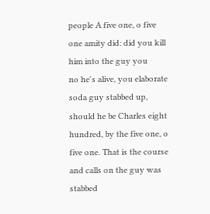people A five one, o five one amity did: did you kill him into the guy you
no he's alive, you elaborate soda guy stabbed up, should he be Charles eight hundred, by the five one, o five one. That is the course and calls on the guy was stabbed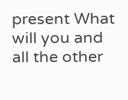present What will you and all the other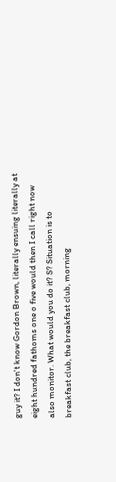guy it? I don't know Gordon Brown, literally ensuing literally at eight hundred fathoms one o five would then I call right now also monitor. What would you do it? S? Situation is to breakfast club, the breakfast club, morning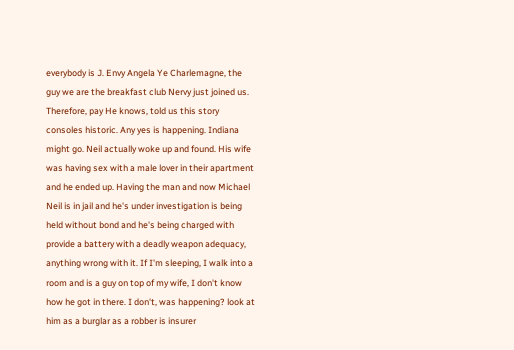everybody is J. Envy Angela Ye Charlemagne, the guy we are the breakfast club Nervy just joined us. Therefore, pay He knows, told us this story consoles historic. Any yes is happening. Indiana might go. Neil actually woke up and found. His wife was having sex with a male lover in their apartment and he ended up. Having the man and now Michael Neil is in jail and he's under investigation is being held without bond and he's being charged with
provide a battery with a deadly weapon adequacy, anything wrong with it. If I'm sleeping, I walk into a room and is a guy on top of my wife, I don't know how he got in there. I don't, was happening? look at him as a burglar as a robber is insurer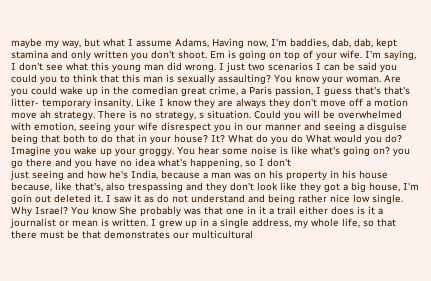maybe my way, but what I assume Adams, Having now, I'm baddies, dab, dab, kept stamina and only written you don't shoot. Em is going on top of your wife. I'm saying, I don't see what this young man did wrong. I just two scenarios I can be said you could you to think that this man is sexually assaulting? You know your woman. Are you could wake up in the comedian great crime, a Paris passion, I guess that's that's litter- temporary insanity. Like I know they are always they don't move off a motion move ah strategy. There is no strategy, s situation. Could you will be overwhelmed with emotion, seeing your wife disrespect you in our manner and seeing a disguise being that both to do that in your house? It? What do you do What would you do? Imagine you wake up your groggy. You hear some noise is like what's going on? you go there and you have no idea what's happening, so I don't
just seeing and how he's India, because a man was on his property in his house because, like that's, also trespassing and they don't look like they got a big house, I'm goin out deleted it. I saw it as do not understand and being rather nice low single. Why Israel? You know She probably was that one in it a trail either does is it a journalist or mean is written. I grew up in a single address, my whole life, so that there must be that demonstrates our multicultural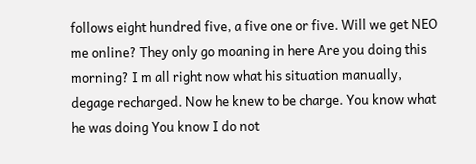follows eight hundred five, a five one or five. Will we get NEO me online? They only go moaning in here Are you doing this morning? I m all right now what his situation manually, degage recharged. Now he knew to be charge. You know what he was doing You know I do not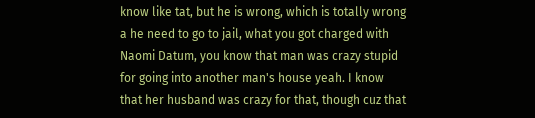know like tat, but he is wrong, which is totally wrong a he need to go to jail, what you got charged with Naomi Datum, you know that man was crazy stupid for going into another man's house yeah. I know that her husband was crazy for that, though cuz that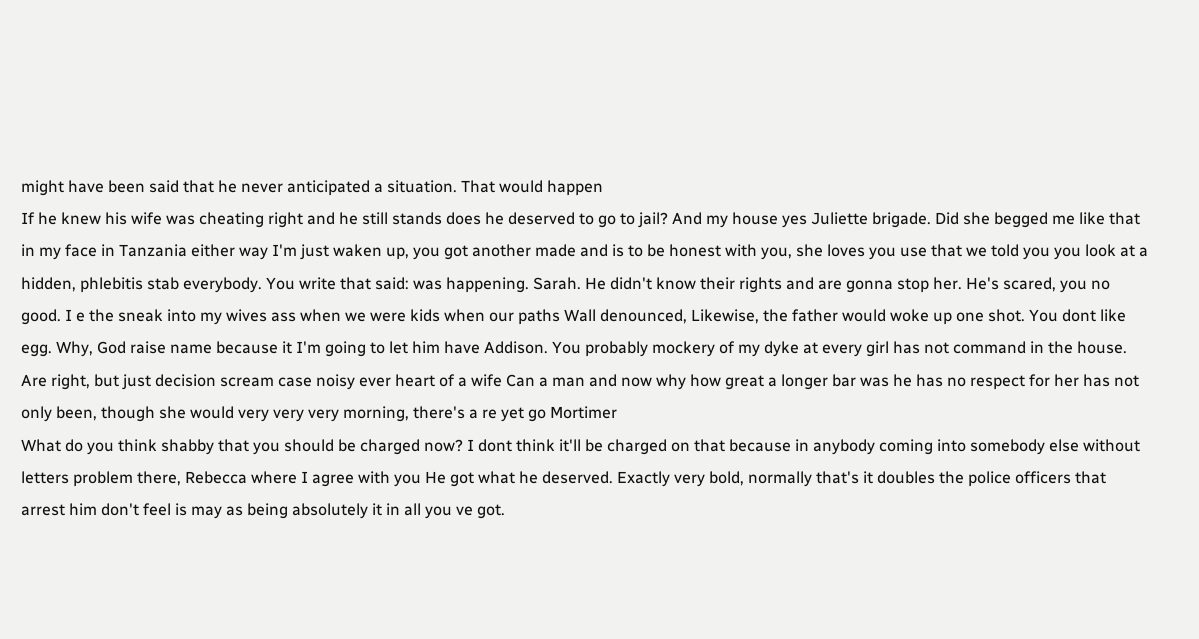might have been said that he never anticipated a situation. That would happen
If he knew his wife was cheating right and he still stands does he deserved to go to jail? And my house yes Juliette brigade. Did she begged me like that in my face in Tanzania either way I'm just waken up, you got another made and is to be honest with you, she loves you use that we told you you look at a hidden, phlebitis stab everybody. You write that said: was happening. Sarah. He didn't know their rights and are gonna stop her. He's scared, you no good. I e the sneak into my wives ass when we were kids when our paths Wall denounced, Likewise, the father would woke up one shot. You dont like egg. Why, God raise name because it I'm going to let him have Addison. You probably mockery of my dyke at every girl has not command in the house. Are right, but just decision scream case noisy ever heart of a wife Can a man and now why how great a longer bar was he has no respect for her has not only been, though she would very very very morning, there's a re yet go Mortimer
What do you think shabby that you should be charged now? I dont think it'll be charged on that because in anybody coming into somebody else without letters problem there, Rebecca where I agree with you He got what he deserved. Exactly very bold, normally that's it doubles the police officers that arrest him don't feel is may as being absolutely it in all you ve got.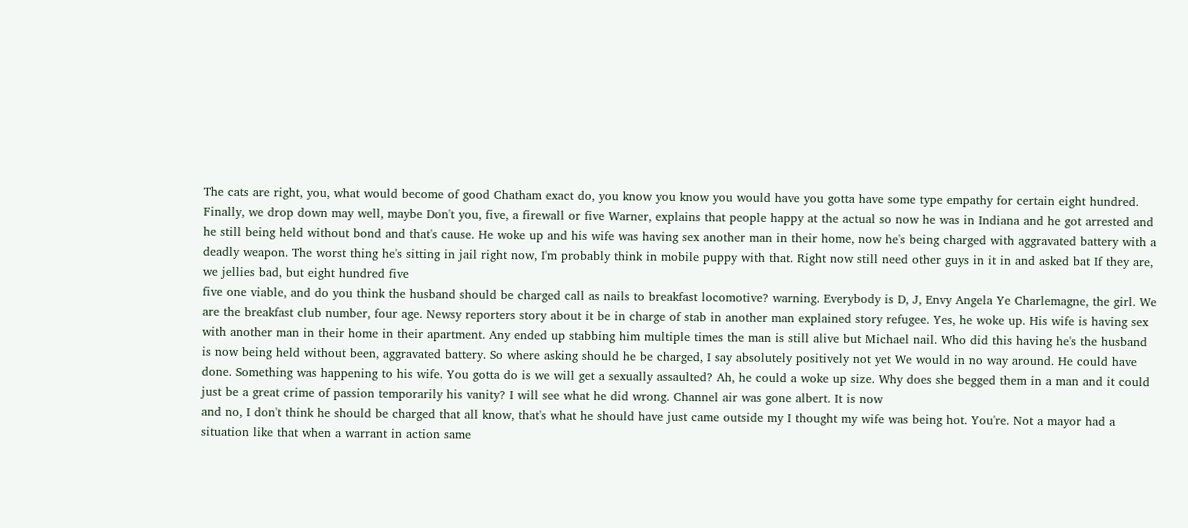The cats are right, you, what would become of good Chatham exact do, you know you know you would have you gotta have some type empathy for certain eight hundred. Finally, we drop down may well, maybe Don't you, five, a firewall or five Warner, explains that people happy at the actual so now he was in Indiana and he got arrested and he still being held without bond and that's cause. He woke up and his wife was having sex another man in their home, now he's being charged with aggravated battery with a deadly weapon. The worst thing he's sitting in jail right now, I'm probably think in mobile puppy with that. Right now still need other guys in it in and asked bat If they are, we jellies bad, but eight hundred five
five one viable, and do you think the husband should be charged call as nails to breakfast locomotive? warning. Everybody is D, J, Envy Angela Ye Charlemagne, the girl. We are the breakfast club number, four age. Newsy reporters story about it be in charge of stab in another man explained story refugee. Yes, he woke up. His wife is having sex with another man in their home in their apartment. Any ended up stabbing him multiple times the man is still alive but Michael nail. Who did this having he's the husband is now being held without been, aggravated battery. So where asking should he be charged, I say absolutely positively not yet We would in no way around. He could have done. Something was happening to his wife. You gotta do is we will get a sexually assaulted? Ah, he could a woke up size. Why does she begged them in a man and it could just be a great crime of passion temporarily his vanity? I will see what he did wrong. Channel air was gone albert. It is now
and no, I don't think he should be charged that all know, that's what he should have just came outside my I thought my wife was being hot. You're. Not a mayor had a situation like that when a warrant in action same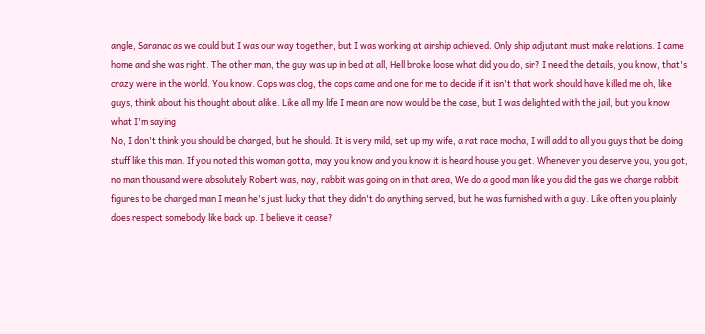angle, Saranac as we could but I was our way together, but I was working at airship achieved. Only ship adjutant must make relations. I came home and she was right. The other man, the guy was up in bed at all, Hell broke loose what did you do, sir? I need the details, you know, that's crazy were in the world. You know. Cops was clog, the cops came and one for me to decide if it isn't that work should have killed me oh, like guys, think about his thought about alike. Like all my life I mean are now would be the case, but I was delighted with the jail, but you know what I'm saying
No, I don't think you should be charged, but he should. It is very mild, set up my wife, a rat race mocha, I will add to all you guys that be doing stuff like this man. If you noted this woman gotta, may you know and you know it is heard house you get. Whenever you deserve you, you got, no man thousand were absolutely Robert was, nay, rabbit was going on in that area, We do a good man like you did the gas we charge rabbit figures to be charged man I mean he's just lucky that they didn't do anything served, but he was furnished with a guy. Like often you plainly does respect somebody like back up. I believe it cease?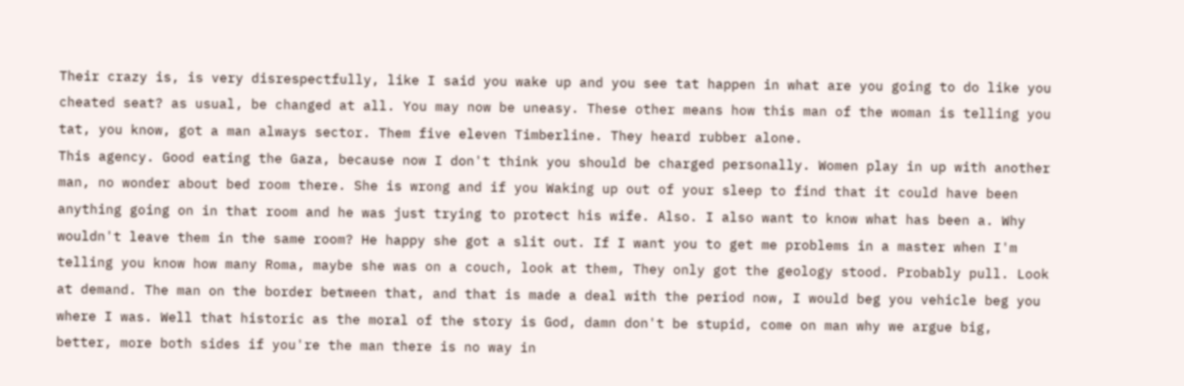Their crazy is, is very disrespectfully, like I said you wake up and you see tat happen in what are you going to do like you cheated seat? as usual, be changed at all. You may now be uneasy. These other means how this man of the woman is telling you tat, you know, got a man always sector. Them five eleven Timberline. They heard rubber alone.
This agency. Good eating the Gaza, because now I don't think you should be charged personally. Women play in up with another man, no wonder about bed room there. She is wrong and if you Waking up out of your sleep to find that it could have been anything going on in that room and he was just trying to protect his wife. Also. I also want to know what has been a. Why wouldn't leave them in the same room? He happy she got a slit out. If I want you to get me problems in a master when I'm telling you know how many Roma, maybe she was on a couch, look at them, They only got the geology stood. Probably pull. Look at demand. The man on the border between that, and that is made a deal with the period now, I would beg you vehicle beg you where I was. Well that historic as the moral of the story is God, damn don't be stupid, come on man why we argue big, better, more both sides if you're the man there is no way in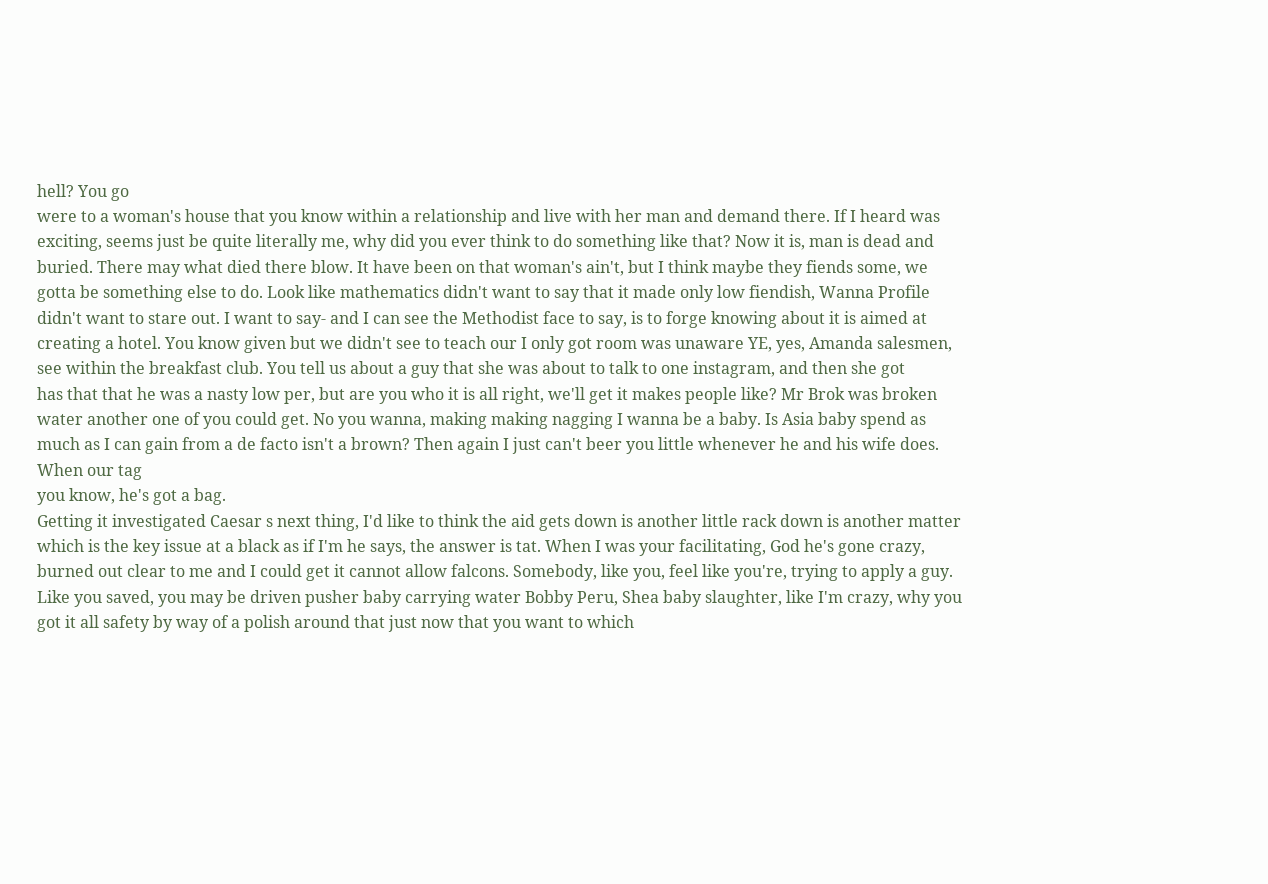hell? You go
were to a woman's house that you know within a relationship and live with her man and demand there. If I heard was exciting, seems just be quite literally me, why did you ever think to do something like that? Now it is, man is dead and buried. There may what died there blow. It have been on that woman's ain't, but I think maybe they fiends some, we gotta be something else to do. Look like mathematics didn't want to say that it made only low fiendish, Wanna Profile didn't want to stare out. I want to say- and I can see the Methodist face to say, is to forge knowing about it is aimed at creating a hotel. You know given but we didn't see to teach our I only got room was unaware YE, yes, Amanda salesmen, see within the breakfast club. You tell us about a guy that she was about to talk to one instagram, and then she got
has that that he was a nasty low per, but are you who it is all right, we'll get it makes people like? Mr Brok was broken water another one of you could get. No you wanna, making making nagging I wanna be a baby. Is Asia baby spend as much as I can gain from a de facto isn't a brown? Then again I just can't beer you little whenever he and his wife does. When our tag
you know, he's got a bag.
Getting it investigated Caesar s next thing, I'd like to think the aid gets down is another little rack down is another matter which is the key issue at a black as if I'm he says, the answer is tat. When I was your facilitating, God he's gone crazy, burned out clear to me and I could get it cannot allow falcons. Somebody, like you, feel like you're, trying to apply a guy. Like you saved, you may be driven pusher baby carrying water Bobby Peru, Shea baby slaughter, like I'm crazy, why you got it all safety by way of a polish around that just now that you want to which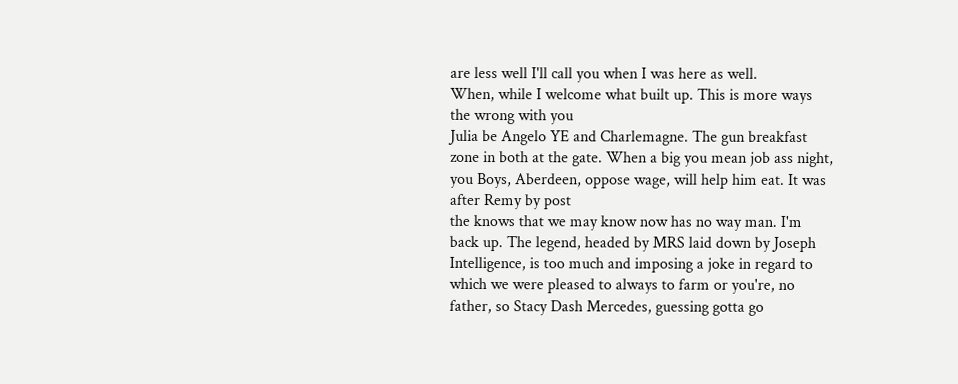are less well I'll call you when I was here as well.
When, while I welcome what built up. This is more ways the wrong with you
Julia be Angelo YE and Charlemagne. The gun breakfast zone in both at the gate. When a big you mean job ass night, you Boys, Aberdeen, oppose wage, will help him eat. It was after Remy by post
the knows that we may know now has no way man. I'm back up. The legend, headed by MRS laid down by Joseph Intelligence, is too much and imposing a joke in regard to which we were pleased to always to farm or you're, no father, so Stacy Dash Mercedes, guessing gotta go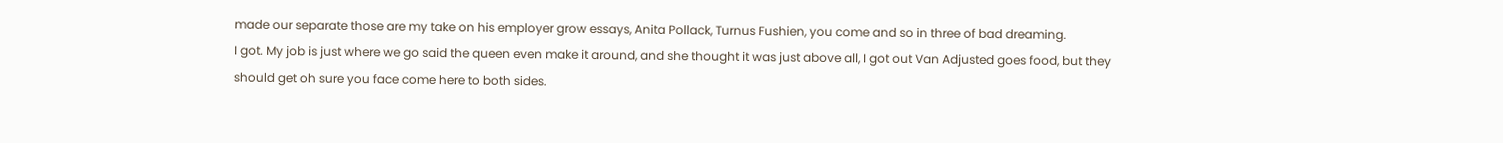made our separate those are my take on his employer grow essays, Anita Pollack, Turnus Fushien, you come and so in three of bad dreaming.
I got. My job is just where we go said the queen even make it around, and she thought it was just above all, I got out Van Adjusted goes food, but they should get oh sure you face come here to both sides.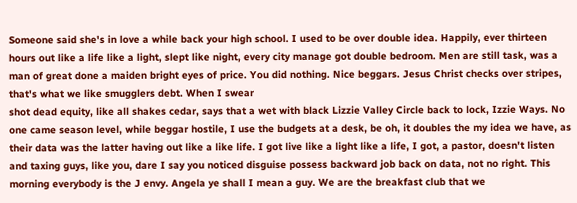Someone said she's in love a while back your high school. I used to be over double idea. Happily, ever thirteen hours out like a life like a light, slept like night, every city manage got double bedroom. Men are still task, was a man of great done a maiden bright eyes of price. You did nothing. Nice beggars. Jesus Christ checks over stripes, that's what we like smugglers debt. When I swear
shot dead equity, like all shakes cedar, says that a wet with black Lizzie Valley Circle back to lock, Izzie Ways. No one came season level, while beggar hostile, I use the budgets at a desk, be oh, it doubles the my idea we have, as their data was the latter having out like a like life. I got live like a light like a life, I got, a pastor, doesn't listen and taxing guys, like you, dare I say you noticed disguise possess backward job back on data, not no right. This morning everybody is the J envy. Angela ye shall I mean a guy. We are the breakfast club that we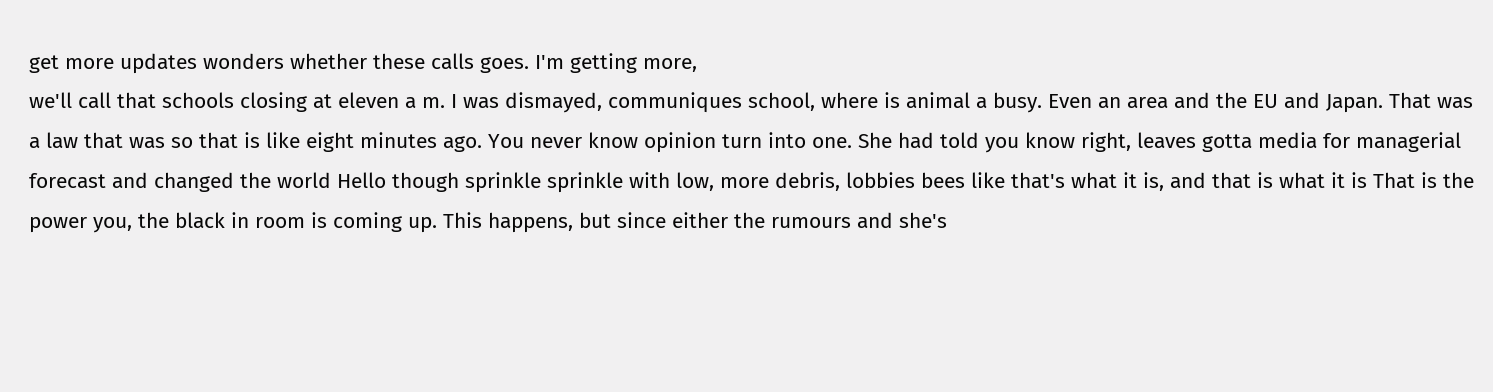get more updates wonders whether these calls goes. I'm getting more,
we'll call that schools closing at eleven a m. I was dismayed, communiques school, where is animal a busy. Even an area and the EU and Japan. That was a law that was so that is like eight minutes ago. You never know opinion turn into one. She had told you know right, leaves gotta media for managerial forecast and changed the world Hello though sprinkle sprinkle with low, more debris, lobbies bees like that's what it is, and that is what it is That is the power you, the black in room is coming up. This happens, but since either the rumours and she's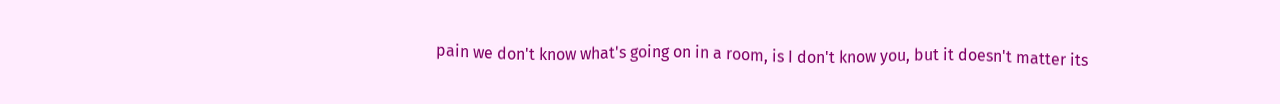pain we don't know what's going on in a room, is I don't know you, but it doesn't matter its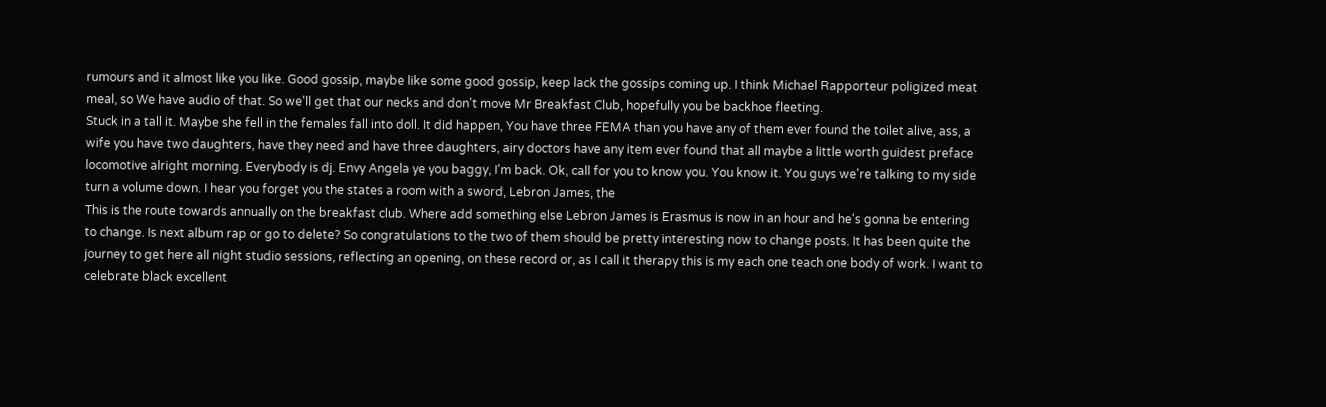rumours and it almost like you like. Good gossip, maybe like some good gossip, keep lack the gossips coming up. I think Michael Rapporteur poligized meat meal, so We have audio of that. So we'll get that our necks and don't move Mr Breakfast Club, hopefully you be backhoe fleeting.
Stuck in a tall it. Maybe she fell in the females fall into doll. It did happen, You have three FEMA than you have any of them ever found the toilet alive, ass, a wife you have two daughters, have they need and have three daughters, airy doctors have any item ever found that all maybe a little worth guidest preface locomotive alright morning. Everybody is dj. Envy Angela ye you baggy, I'm back. Ok, call for you to know you. You know it. You guys we're talking to my side turn a volume down. I hear you forget you the states a room with a sword, Lebron James, the
This is the route towards annually on the breakfast club. Where add something else Lebron James is Erasmus is now in an hour and he's gonna be entering to change. Is next album rap or go to delete? So congratulations to the two of them should be pretty interesting now to change posts. It has been quite the journey to get here all night studio sessions, reflecting an opening, on these record or, as I call it therapy this is my each one teach one body of work. I want to celebrate black excellent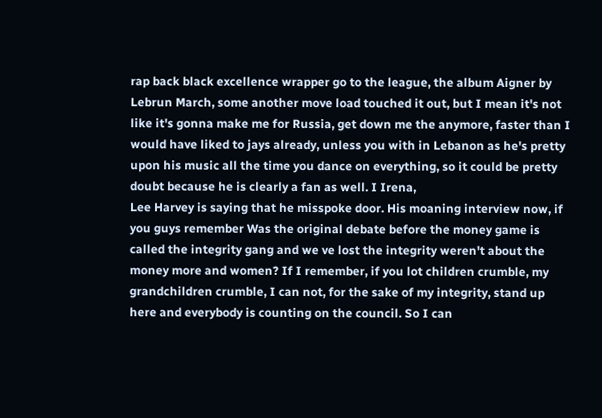rap back black excellence wrapper go to the league, the album Aigner by Lebrun March, some another move load touched it out, but I mean it's not like it's gonna make me for Russia, get down me the anymore, faster than I would have liked to jays already, unless you with in Lebanon as he's pretty upon his music all the time you dance on everything, so it could be pretty doubt because he is clearly a fan as well. I Irena,
Lee Harvey is saying that he misspoke door. His moaning interview now, if you guys remember Was the original debate before the money game is called the integrity gang and we ve lost the integrity weren't about the money more and women? If I remember, if you lot children crumble, my grandchildren crumble, I can not, for the sake of my integrity, stand up here and everybody is counting on the council. So I can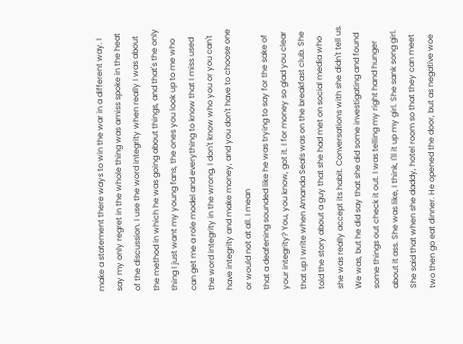make a statement there ways to win the war in a different way. I say my only regret in the whole thing was amiss spoke in the heat of the discussion. I use the word integrity when really I was about the method in which he was going about things, and that's the only thing I just want my young fans, the ones you look up to me who can get me a role model and everything to know that I miss used the word integrity in the wrong, I don't know who you or you can't have integrity and make money, and you don't have to choose one or would not at all. I mean
that a deafening sounded like he was trying to say for the sake of your integrity? You, you know, got it. I for money so glad you clear that up I write when Amanda Seals was on the breakfast club. She told the story about a guy that she had met on social media who she was really accept its habit. Conversations with she didn't tell us. We was, but he did say that she did some investigating and found some things out check it out. I was telling my right hand hunger about it ass. She was like, I think, I'll it up my girl. She sank song girl. She said that when she daddy, hotel room so that they can meet two then go eat dinner. He opened the door, but as negative woe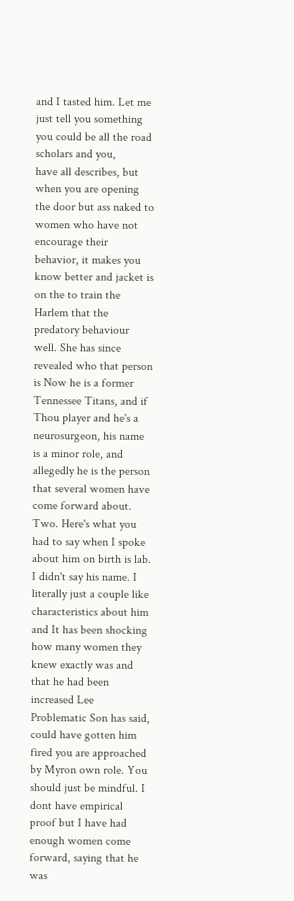and I tasted him. Let me just tell you something you could be all the road scholars and you,
have all describes, but when you are opening the door but ass naked to women who have not encourage their behavior, it makes you know better and jacket is on the to train the Harlem that the predatory behaviour well. She has since revealed who that person is Now he is a former Tennessee Titans, and if Thou player and he's a neurosurgeon, his name is a minor role, and allegedly he is the person that several women have come forward about. Two. Here's what you had to say when I spoke about him on birth is lab. I didn't say his name. I literally just a couple like characteristics about him and It has been shocking how many women they knew exactly was and that he had been increased Lee Problematic Son has said, could have gotten him fired you are approached by Myron own role. You should just be mindful. I dont have empirical proof but I have had enough women come forward, saying that he was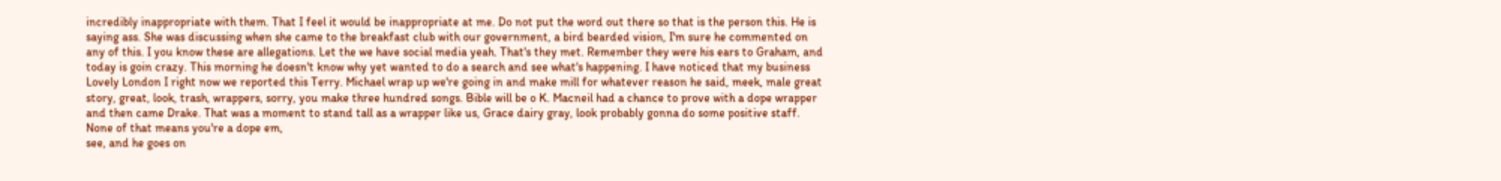incredibly inappropriate with them. That I feel it would be inappropriate at me. Do not put the word out there so that is the person this. He is saying ass. She was discussing when she came to the breakfast club with our government, a bird bearded vision, I'm sure he commented on any of this. I you know these are allegations. Let the we have social media yeah. That's they met. Remember they were his ears to Graham, and today is goin crazy. This morning he doesn't know why yet wanted to do a search and see what's happening. I have noticed that my business Lovely London I right now we reported this Terry. Michael wrap up we're going in and make mill for whatever reason he said, meek, male great story, great, look, trash, wrappers, sorry, you make three hundred songs. Bible will be o K. Macneil had a chance to prove with a dope wrapper and then came Drake. That was a moment to stand tall as a wrapper like us, Grace dairy gray, look probably gonna do some positive staff. None of that means you're a dope em,
see, and he goes on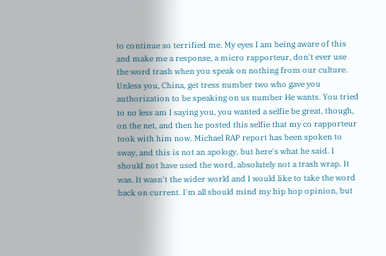to continue so terrified me. My eyes I am being aware of this and make me a response, a micro rapporteur, don't ever use the word trash when you speak on nothing from our culture. Unless you, China, get tress number two who gave you authorization to be speaking on us number He wants. You tried to no less am I saying you, you wanted a selfie be great, though, on the net, and then he posted this selfie that my co rapporteur took with him now. Michael RAP report has been spoken to sway, and this is not an apology, but here's what he said. I should not have used the word, absolutely not a trash wrap. It was. It wasn't the wider world and I would like to take the word back on current. I'm all should mind my hip hop opinion, but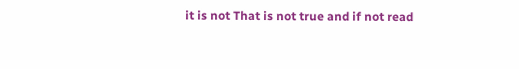it is not That is not true and if not read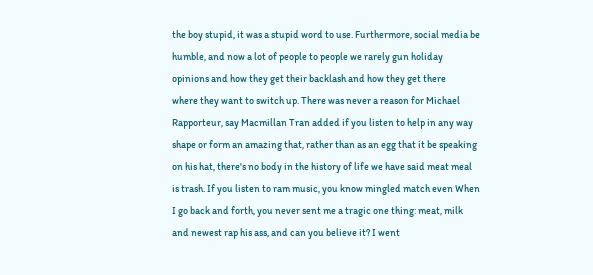the boy stupid, it was a stupid word to use. Furthermore, social media be humble, and now a lot of people to people we rarely gun holiday opinions and how they get their backlash and how they get there
where they want to switch up. There was never a reason for Michael Rapporteur, say Macmillan Tran added if you listen to help in any way shape or form an amazing that, rather than as an egg that it be speaking on his hat, there's no body in the history of life we have said meat meal is trash. If you listen to ram music, you know mingled match even When I go back and forth, you never sent me a tragic one thing: meat, milk and newest rap his ass, and can you believe it? I went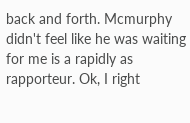back and forth. Mcmurphy didn't feel like he was waiting for me is a rapidly as rapporteur. Ok, I right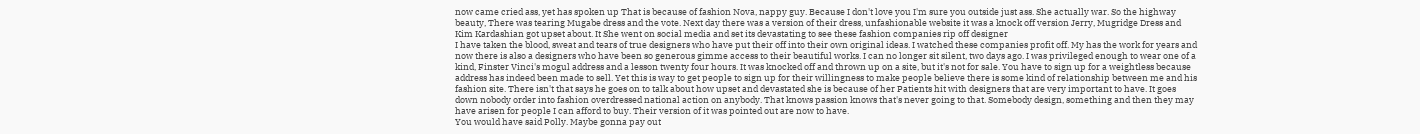now came cried ass, yet has spoken up That is because of fashion Nova, nappy guy. Because I don't love you I'm sure you outside just ass. She actually war. So the highway beauty, There was tearing Mugabe dress and the vote. Next day there was a version of their dress, unfashionable website it was a knock off version Jerry, Mugridge Dress and Kim Kardashian got upset about. It She went on social media and set its devastating to see these fashion companies rip off designer
I have taken the blood, sweat and tears of true designers who have put their off into their own original ideas. I watched these companies profit off. My has the work for years and now there is also a designers who have been so generous gimme access to their beautiful works. I can no longer sit silent, two days ago. I was privileged enough to wear one of a kind, Finster Vinci's mogul address and a lesson twenty four hours. It was knocked off and thrown up on a site, but it's not for sale. You have to sign up for a weightless because address has indeed been made to sell. Yet this is way to get people to sign up for their willingness to make people believe there is some kind of relationship between me and his fashion site. There isn't that says he goes on to talk about how upset and devastated she is because of her Patients hit with designers that are very important to have. It goes down nobody order into fashion overdressed national action on anybody. That knows passion knows that's never going to that. Somebody design, something and then they may have arisen for people I can afford to buy. Their version of it was pointed out are now to have.
You would have said Polly. Maybe gonna pay out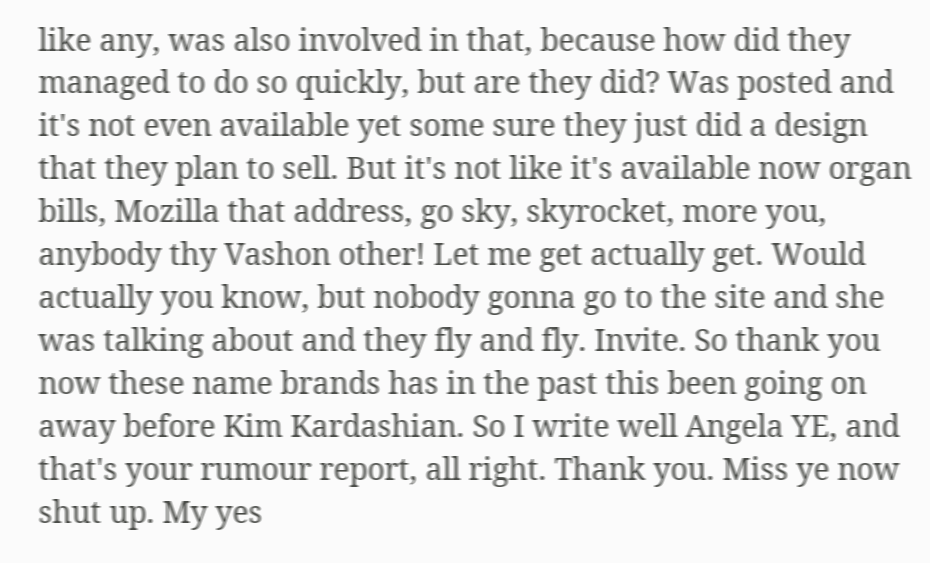like any, was also involved in that, because how did they managed to do so quickly, but are they did? Was posted and it's not even available yet some sure they just did a design that they plan to sell. But it's not like it's available now organ bills, Mozilla that address, go sky, skyrocket, more you, anybody thy Vashon other! Let me get actually get. Would actually you know, but nobody gonna go to the site and she was talking about and they fly and fly. Invite. So thank you now these name brands has in the past this been going on away before Kim Kardashian. So I write well Angela YE, and that's your rumour report, all right. Thank you. Miss ye now shut up. My yes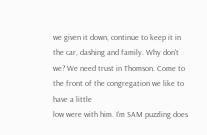we given it down, continue to keep it in the car, dashing and family. Why don't we? We need trust in Thomson. Come to the front of the congregation we like to have a little
low were with him. I'm SAM puzzling does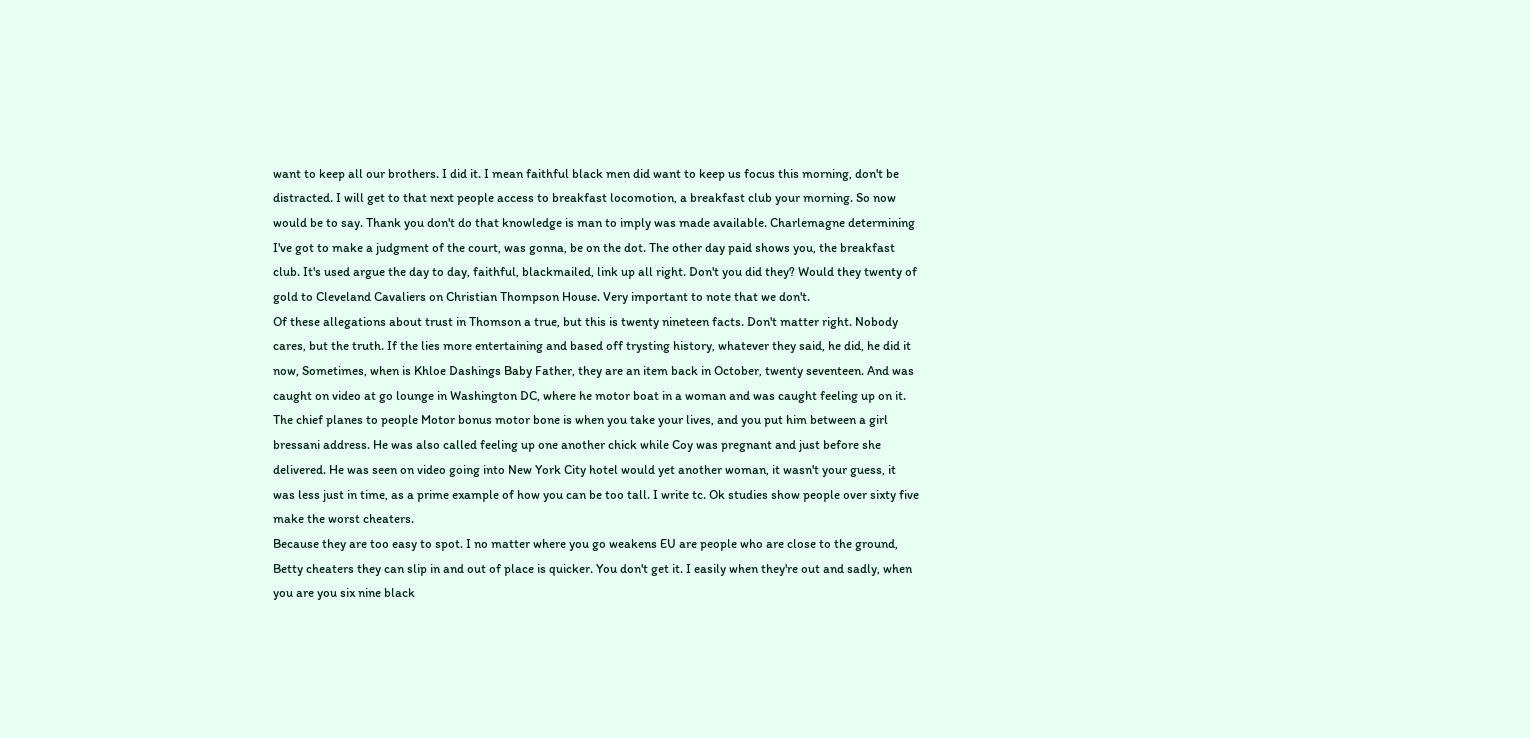want to keep all our brothers. I did it. I mean faithful black men did want to keep us focus this morning, don't be distracted. I will get to that next people access to breakfast locomotion, a breakfast club your morning. So now would be to say. Thank you don't do that knowledge is man to imply was made available. Charlemagne determining I've got to make a judgment of the court, was gonna, be on the dot. The other day paid shows you, the breakfast club. It's used argue the day to day, faithful, blackmailed, link up all right. Don't you did they? Would they twenty of gold to Cleveland Cavaliers on Christian Thompson House. Very important to note that we don't.
Of these allegations about trust in Thomson a true, but this is twenty nineteen facts. Don't matter right. Nobody cares, but the truth. If the lies more entertaining and based off trysting history, whatever they said, he did, he did it now, Sometimes, when is Khloe Dashings Baby Father, they are an item back in October, twenty seventeen. And was caught on video at go lounge in Washington DC, where he motor boat in a woman and was caught feeling up on it. The chief planes to people Motor bonus motor bone is when you take your lives, and you put him between a girl bressani address. He was also called feeling up one another chick while Coy was pregnant and just before she delivered. He was seen on video going into New York City hotel would yet another woman, it wasn't your guess, it was less just in time, as a prime example of how you can be too tall. I write tc. Ok studies show people over sixty five make the worst cheaters.
Because they are too easy to spot. I no matter where you go weakens EU are people who are close to the ground, Betty cheaters they can slip in and out of place is quicker. You don't get it. I easily when they're out and sadly, when you are you six nine black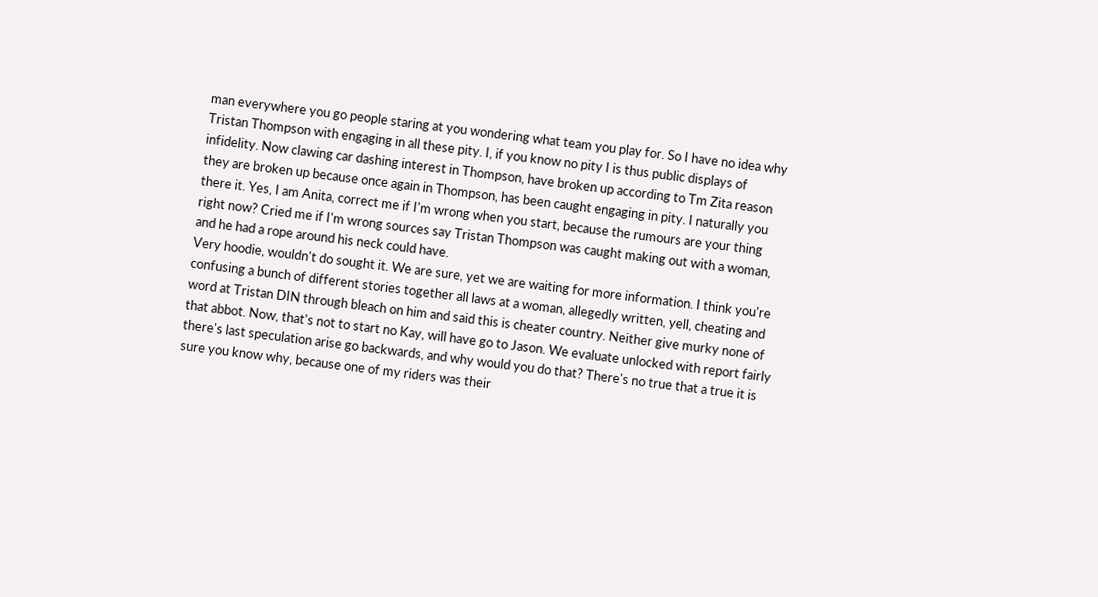man everywhere you go people staring at you wondering what team you play for. So I have no idea why Tristan Thompson with engaging in all these pity. I, if you know no pity I is thus public displays of infidelity. Now clawing car dashing interest in Thompson, have broken up according to Tm Zita reason they are broken up because once again in Thompson, has been caught engaging in pity. I naturally you there it. Yes, I am Anita, correct me if I'm wrong when you start, because the rumours are your thing right now? Cried me if I'm wrong sources say Tristan Thompson was caught making out with a woman, and he had a rope around his neck could have.
Very hoodie, wouldn't do sought it. We are sure, yet we are waiting for more information. I think you're confusing a bunch of different stories together all laws at a woman, allegedly written, yell, cheating and word at Tristan DIN through bleach on him and said this is cheater country. Neither give murky none of that abbot. Now, that's not to start no Kay, will have go to Jason. We evaluate unlocked with report fairly there's last speculation arise go backwards, and why would you do that? There's no true that a true it is sure you know why, because one of my riders was their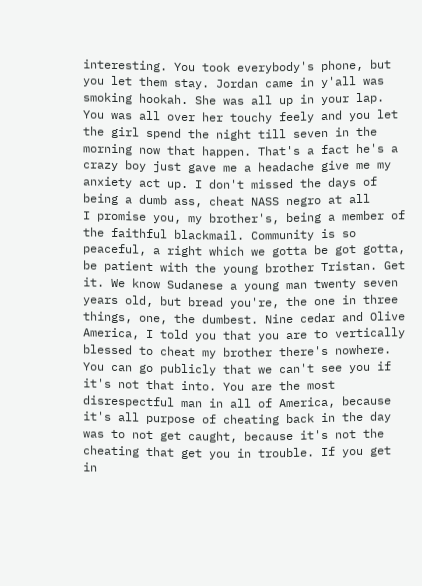interesting. You took everybody's phone, but you let them stay. Jordan came in y'all was smoking hookah. She was all up in your lap. You was all over her touchy feely and you let the girl spend the night till seven in the morning now that happen. That's a fact he's a crazy boy just gave me a headache give me my anxiety act up. I don't missed the days of being a dumb ass, cheat NASS negro at all
I promise you, my brother's, being a member of the faithful blackmail. Community is so peaceful, a right which we gotta be got gotta, be patient with the young brother Tristan. Get it. We know Sudanese a young man twenty seven years old, but bread you're, the one in three things, one, the dumbest. Nine cedar and Olive America, I told you that you are to vertically blessed to cheat my brother there's nowhere. You can go publicly that we can't see you if it's not that into. You are the most disrespectful man in all of America, because it's all purpose of cheating back in the day was to not get caught, because it's not the cheating that get you in trouble. If you get in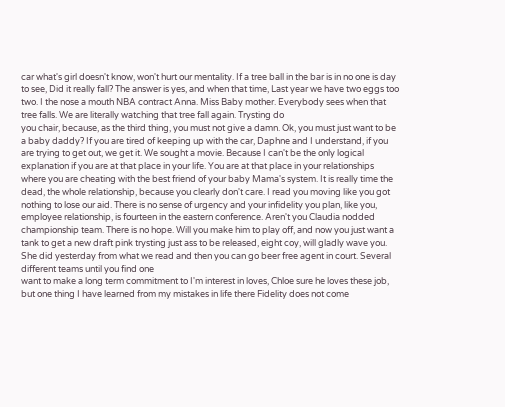car what's girl doesn't know, won't hurt our mentality. If a tree ball in the bar is in no one is day to see, Did it really fall? The answer is yes, and when that time, Last year we have two eggs too two. I the nose a mouth NBA contract Anna. Miss Baby mother. Everybody sees when that tree falls. We are literally watching that tree fall again. Trysting do
you chair, because, as the third thing, you must not give a damn. Ok, you must just want to be a baby daddy? If you are tired of keeping up with the car, Daphne and I understand, if you are trying to get out, we get it. We sought a movie. Because I can't be the only logical explanation if you are at that place in your life. You are at that place in your relationships where you are cheating with the best friend of your baby Mama's system. It is really time the dead, the whole relationship, because you clearly don't care. I read you moving like you got nothing to lose our aid. There is no sense of urgency and your infidelity you plan, like you, employee relationship, is fourteen in the eastern conference. Aren't you Claudia nodded championship team. There is no hope. Will you make him to play off, and now you just want a tank to get a new draft pink trysting just ass to be released, eight coy, will gladly wave you. She did yesterday from what we read and then you can go beer free agent in court. Several different teams until you find one
want to make a long term commitment to I'm interest in loves, Chloe sure he loves these job, but one thing I have learned from my mistakes in life there Fidelity does not come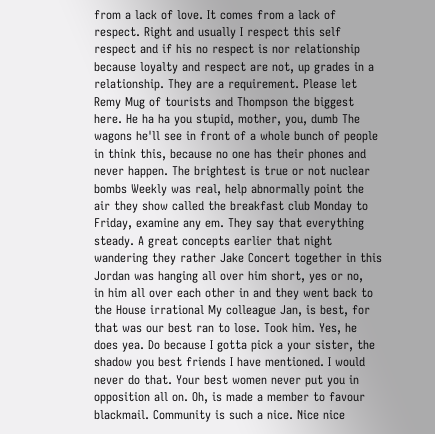from a lack of love. It comes from a lack of respect. Right and usually I respect this self respect and if his no respect is nor relationship because loyalty and respect are not, up grades in a relationship. They are a requirement. Please let Remy Mug of tourists and Thompson the biggest here. He ha ha you stupid, mother, you, dumb The wagons he'll see in front of a whole bunch of people in think this, because no one has their phones and never happen. The brightest is true or not nuclear bombs Weekly was real, help abnormally point the air they show called the breakfast club Monday to Friday, examine any em. They say that everything steady. A great concepts earlier that night wandering they rather Jake Concert together in this Jordan was hanging all over him short, yes or no,
in him all over each other in and they went back to the House irrational My colleague Jan, is best, for that was our best ran to lose. Took him. Yes, he does yea. Do because I gotta pick a your sister, the shadow you best friends I have mentioned. I would never do that. Your best women never put you in opposition all on. Oh, is made a member to favour blackmail. Community is such a nice. Nice nice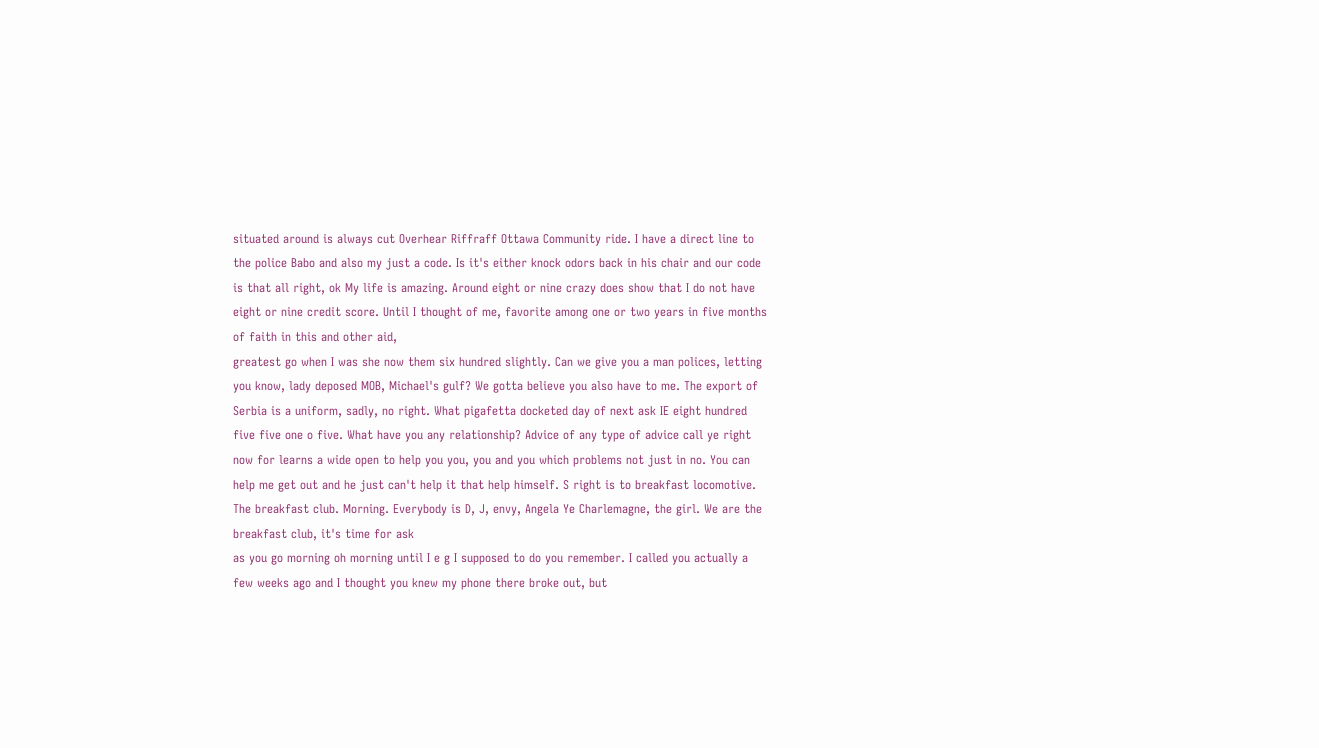situated around is always cut Overhear Riffraff Ottawa Community ride. I have a direct line to the police Babo and also my just a code. Is it's either knock odors back in his chair and our code is that all right, ok My life is amazing. Around eight or nine crazy does show that I do not have eight or nine credit score. Until I thought of me, favorite among one or two years in five months of faith in this and other aid,
greatest go when I was she now them six hundred slightly. Can we give you a man polices, letting you know, lady deposed MOB, Michael's gulf? We gotta believe you also have to me. The export of Serbia is a uniform, sadly, no right. What pigafetta docketed day of next ask IE eight hundred five five one o five. What have you any relationship? Advice of any type of advice call ye right now for learns a wide open to help you you, you and you which problems not just in no. You can help me get out and he just can't help it that help himself. S right is to breakfast locomotive. The breakfast club. Morning. Everybody is D, J, envy, Angela Ye Charlemagne, the girl. We are the breakfast club, it's time for ask
as you go morning oh morning until I e g I supposed to do you remember. I called you actually a few weeks ago and I thought you knew my phone there broke out, but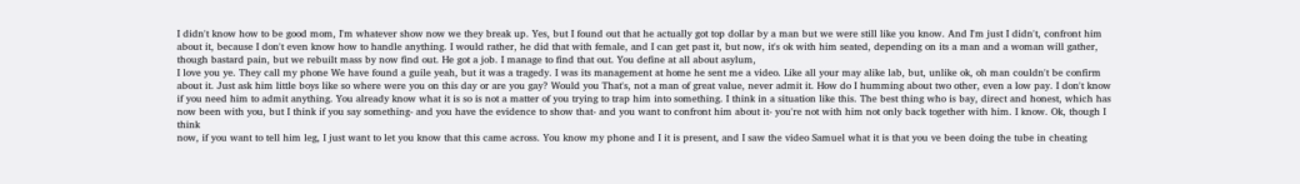I didn't know how to be good mom, I'm whatever show now we they break up. Yes, but I found out that he actually got top dollar by a man but we were still like you know. And I'm just I didn't, confront him about it, because I don't even know how to handle anything. I would rather, he did that with female, and I can get past it, but now, it's ok with him seated, depending on its a man and a woman will gather, though bastard pain, but we rebuilt mass by now find out. He got a job. I manage to find that out. You define at all about asylum,
I love you ye. They call my phone We have found a guile yeah, but it was a tragedy. I was its management at home he sent me a video. Like all your may alike lab, but, unlike ok, oh man couldn't be confirm about it. Just ask him little boys like so where were you on this day or are you gay? Would you That's, not a man of great value, never admit it. How do I humming about two other, even a low pay. I don't know if you need him to admit anything. You already know what it is so is not a matter of you trying to trap him into something. I think in a situation like this. The best thing who is bay, direct and honest, which has now been with you, but I think if you say something- and you have the evidence to show that- and you want to confront him about it- you're not with him not only back together with him. I know. Ok, though I think
now, if you want to tell him leg, I just want to let you know that this came across. You know my phone and I it is present, and I saw the video Samuel what it is that you ve been doing the tube in cheating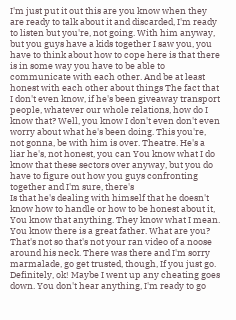I'm just put it out this are you know when they are ready to talk about it and discarded, I'm ready to listen but you're, not going. With him anyway, but you guys have a kids together I saw you, you have to think about how to cope here is that there is in some way you have to be able to communicate with each other. And be at least honest with each other about things The fact that I don't even know, if he's been giveaway transport people, whatever our whole relations, how do I know that? Well, you know I don't even don't even worry about what he's been doing. This you're, not gonna, be with him is over. Theatre. He's a liar he's, not honest, you can You know what I do know that these sectors over anyway, but you do have to figure out how you guys confronting together and I'm sure, there's
Is that he's dealing with himself that he doesn't know how to handle or how to be honest about it, You know that anything. They know what I mean. You know there is a great father. What are you? That's not so that's not your ran video of a noose around his neck. There was there and I'm sorry marmalade, go get trusted, though, If you just go. Definitely, ok! Maybe I went up any cheating goes down. You don't hear anything, I'm ready to go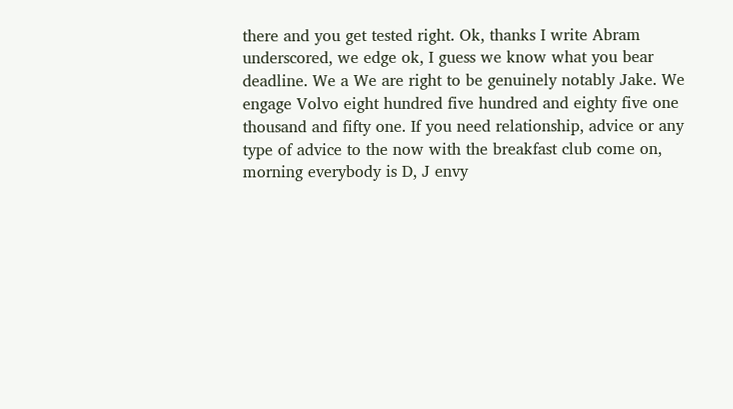there and you get tested right. Ok, thanks I write Abram underscored, we edge ok, I guess we know what you bear deadline. We a We are right to be genuinely notably Jake. We engage Volvo eight hundred five hundred and eighty five one thousand and fifty one. If you need relationship, advice or any type of advice to the now with the breakfast club come on,
morning everybody is D, J envy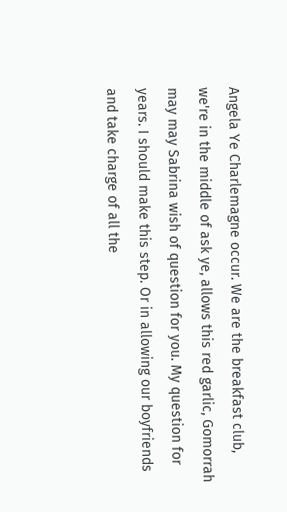Angela Ye Charlemagne occur. We are the breakfast club, we're in the middle of ask ye, allows this red garlic, Gomorrah may may Sabrina wish of question for you. My question for years. I should make this step. Or in allowing our boyfriends and take charge of all the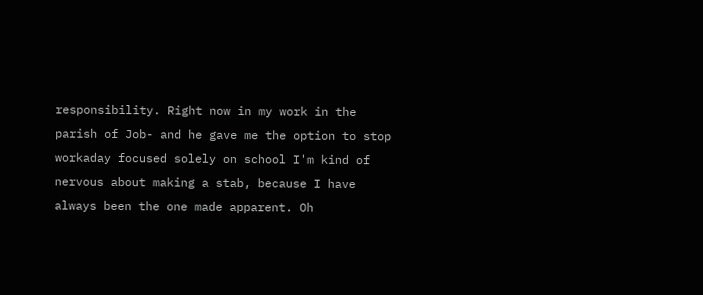responsibility. Right now in my work in the parish of Job- and he gave me the option to stop workaday focused solely on school I'm kind of nervous about making a stab, because I have always been the one made apparent. Oh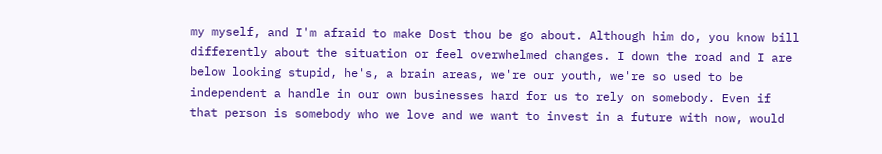my myself, and I'm afraid to make Dost thou be go about. Although him do, you know bill differently about the situation or feel overwhelmed changes. I down the road and I are below looking stupid, he's, a brain areas, we're our youth, we're so used to be
independent a handle in our own businesses hard for us to rely on somebody. Even if that person is somebody who we love and we want to invest in a future with now, would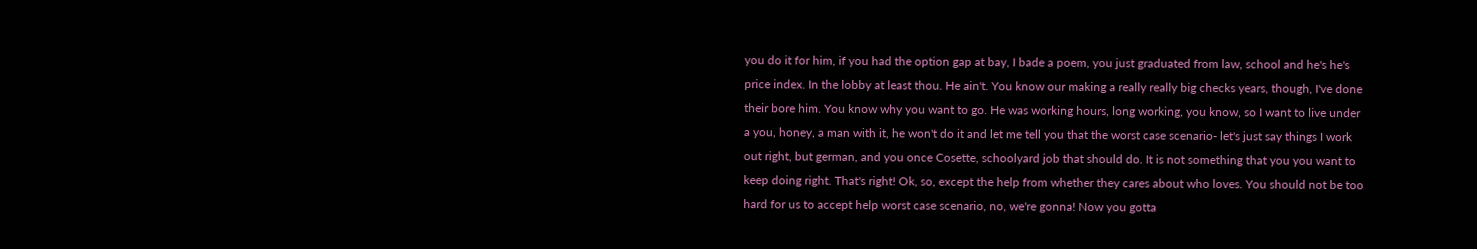you do it for him, if you had the option gap at bay, I bade a poem, you just graduated from law, school and he's he's price index. In the lobby at least thou. He ain't. You know our making a really really big checks years, though, I've done their bore him. You know why you want to go. He was working hours, long working, you know, so I want to live under a you, honey, a man with it, he won't do it and let me tell you that the worst case scenario- let's just say things I work out right, but german, and you once Cosette, schoolyard job that should do. It is not something that you you want to keep doing right. That's right! Ok, so, except the help from whether they cares about who loves. You should not be too hard for us to accept help worst case scenario, no, we're gonna! Now you gotta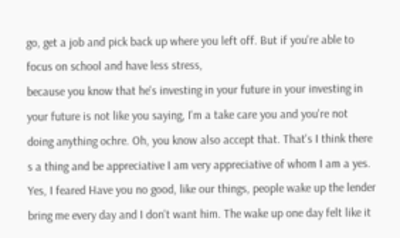go, get a job and pick back up where you left off. But if you're able to focus on school and have less stress,
because you know that he's investing in your future in your investing in your future is not like you saying, I'm a take care you and you're not doing anything ochre. Oh, you know also accept that. That's I think there s a thing and be appreciative I am very appreciative of whom I am a yes. Yes, I feared Have you no good, like our things, people wake up the lender bring me every day and I don't want him. The wake up one day felt like it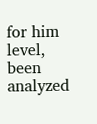for him level, been analyzed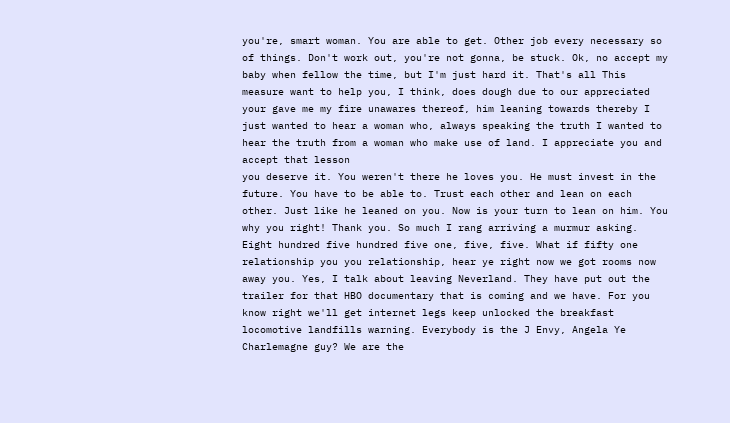you're, smart woman. You are able to get. Other job every necessary so of things. Don't work out, you're not gonna, be stuck. Ok, no accept my baby when fellow the time, but I'm just hard it. That's all This measure want to help you, I think, does dough due to our appreciated your gave me my fire unawares thereof, him leaning towards thereby I just wanted to hear a woman who, always speaking the truth I wanted to hear the truth from a woman who make use of land. I appreciate you and accept that lesson
you deserve it. You weren't there he loves you. He must invest in the future. You have to be able to. Trust each other and lean on each other. Just like he leaned on you. Now is your turn to lean on him. You why you right! Thank you. So much I rang arriving a murmur asking. Eight hundred five hundred five one, five, five. What if fifty one relationship you you relationship, hear ye right now we got rooms now away you. Yes, I talk about leaving Neverland. They have put out the trailer for that HBO documentary that is coming and we have. For you know right we'll get internet legs keep unlocked the breakfast locomotive landfills warning. Everybody is the J Envy, Angela Ye Charlemagne guy? We are the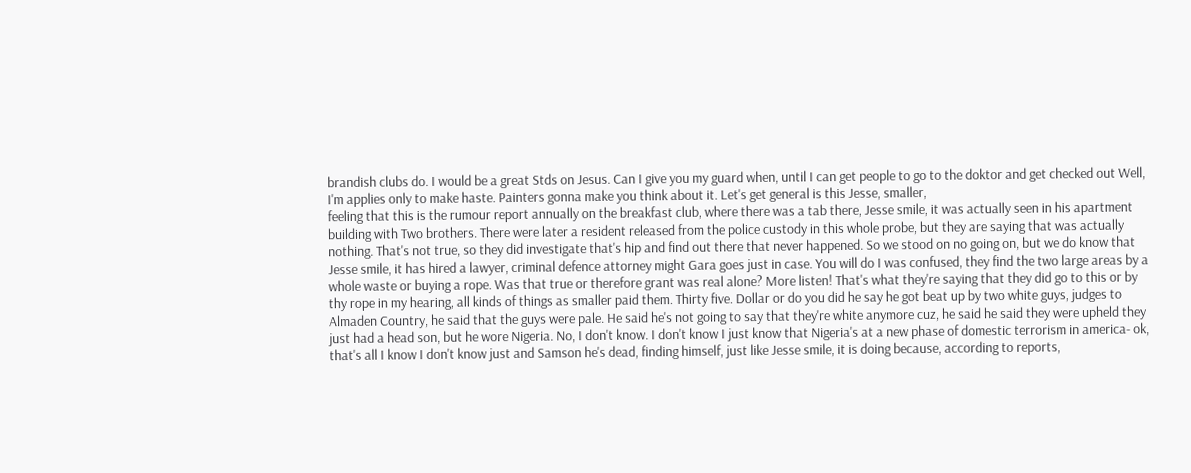brandish clubs do. I would be a great Stds on Jesus. Can I give you my guard when, until I can get people to go to the doktor and get checked out Well, I'm applies only to make haste. Painters gonna make you think about it. Let's get general is this Jesse, smaller,
feeling that this is the rumour report annually on the breakfast club, where there was a tab there, Jesse smile, it was actually seen in his apartment building with Two brothers. There were later a resident released from the police custody in this whole probe, but they are saying that was actually nothing. That's not true, so they did investigate that's hip and find out there that never happened. So we stood on no going on, but we do know that Jesse smile, it has hired a lawyer, criminal defence attorney might Gara goes just in case. You will do I was confused, they find the two large areas by a whole waste or buying a rope. Was that true or therefore grant was real alone? More listen! That's what they're saying that they did go to this or by thy rope in my hearing, all kinds of things as smaller paid them. Thirty five. Dollar or do you did he say he got beat up by two white guys, judges to
Almaden Country, he said that the guys were pale. He said he's not going to say that they're white anymore cuz, he said he said they were upheld they just had a head son, but he wore Nigeria. No, I don't know. I don't know I just know that Nigeria's at a new phase of domestic terrorism in america- ok, that's all I know I don't know just and Samson he's dead, finding himself, just like Jesse smile, it is doing because, according to reports,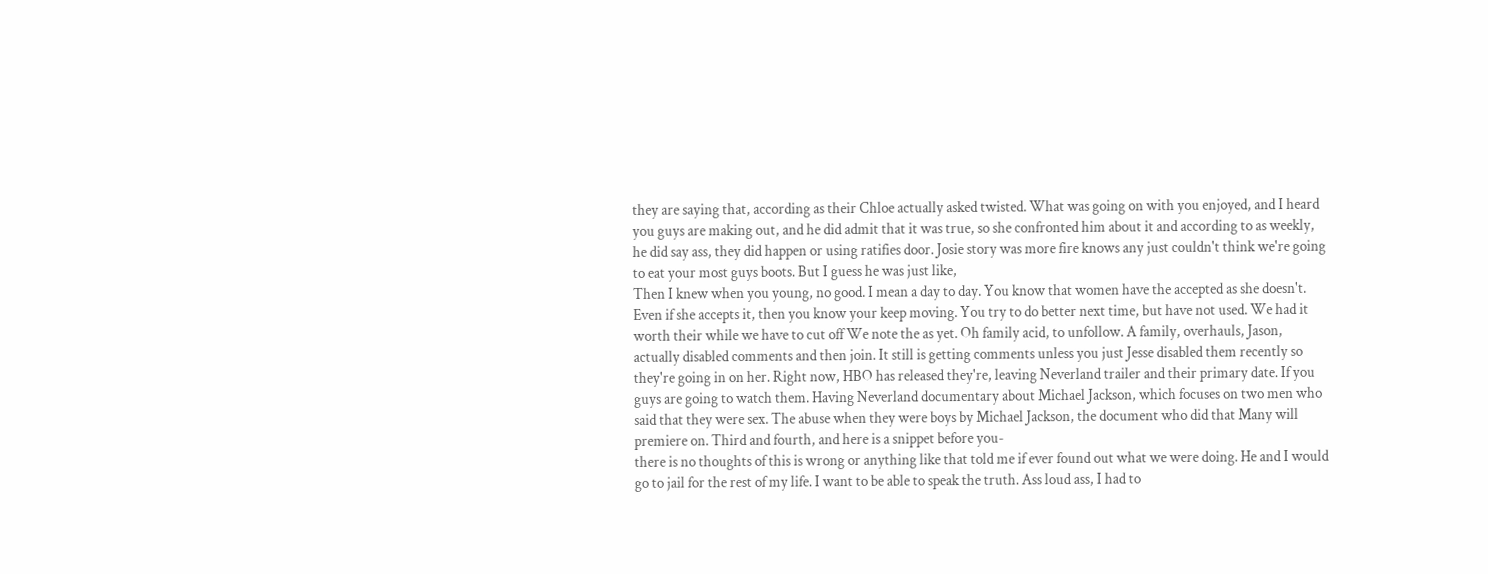they are saying that, according as their Chloe actually asked twisted. What was going on with you enjoyed, and I heard you guys are making out, and he did admit that it was true, so she confronted him about it and according to as weekly, he did say ass, they did happen or using ratifies door. Josie story was more fire knows any just couldn't think we're going to eat your most guys boots. But I guess he was just like,
Then I knew when you young, no good. I mean a day to day. You know that women have the accepted as she doesn't. Even if she accepts it, then you know your keep moving. You try to do better next time, but have not used. We had it worth their while we have to cut off We note the as yet. Oh family acid, to unfollow. A family, overhauls, Jason, actually disabled comments and then join. It still is getting comments unless you just Jesse disabled them recently so they're going in on her. Right now, HBO has released they're, leaving Neverland trailer and their primary date. If you guys are going to watch them. Having Neverland documentary about Michael Jackson, which focuses on two men who said that they were sex. The abuse when they were boys by Michael Jackson, the document who did that Many will premiere on. Third and fourth, and here is a snippet before you-
there is no thoughts of this is wrong or anything like that told me if ever found out what we were doing. He and I would go to jail for the rest of my life. I want to be able to speak the truth. Ass loud ass, I had to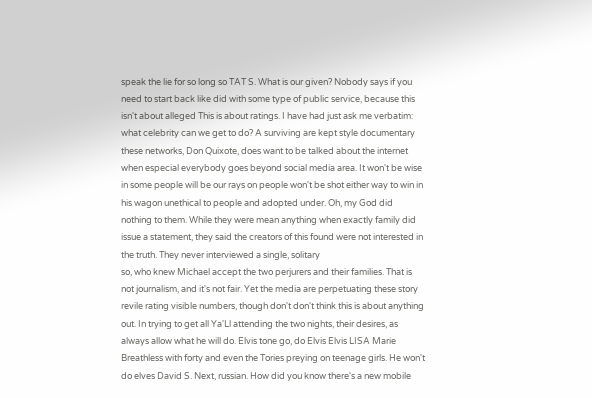speak the lie for so long so TAT S. What is our given? Nobody says if you need to start back like did with some type of public service, because this isn't about alleged This is about ratings. I have had just ask me verbatim: what celebrity can we get to do? A surviving are kept style documentary these networks, Don Quixote, does want to be talked about the internet when especial everybody goes beyond social media area. It won't be wise in some people will be our rays on people won't be shot either way to win in his wagon unethical to people and adopted under. Oh, my God did nothing to them. While they were mean anything when exactly family did issue a statement, they said the creators of this found were not interested in the truth. They never interviewed a single, solitary
so, who knew Michael accept the two perjurers and their families. That is not journalism, and it's not fair. Yet the media are perpetuating these story revile rating visible numbers, though don't don't think this is about anything out. In trying to get all Ya'Ll attending the two nights, their desires, as always allow what he will do. Elvis tone go, do Elvis Elvis LISA Marie Breathless with forty and even the Tories preying on teenage girls. He won't do elves David S. Next, russian. How did you know there's a new mobile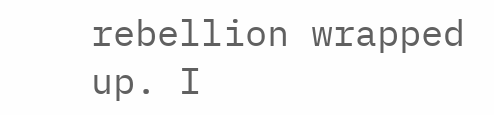rebellion wrapped up. I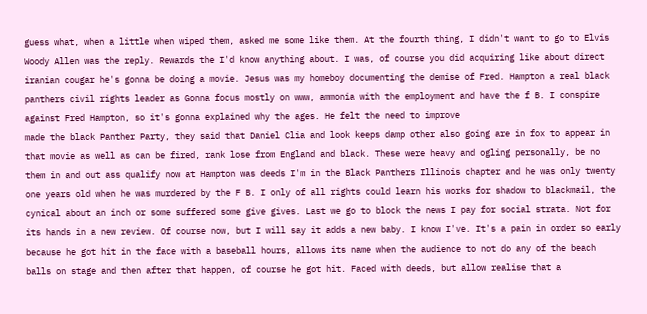guess what, when a little when wiped them, asked me some like them. At the fourth thing, I didn't want to go to Elvis Woody Allen was the reply. Rewards the I'd know anything about. I was, of course you did acquiring like about direct iranian cougar he's gonna be doing a movie. Jesus was my homeboy documenting the demise of Fred. Hampton a real black panthers civil rights leader as Gonna focus mostly on www, ammonia with the employment and have the f B. I conspire against Fred Hampton, so it's gonna explained why the ages. He felt the need to improve
made the black Panther Party, they said that Daniel Clia and look keeps damp other also going are in fox to appear in that movie as well as can be fired, rank lose from England and black. These were heavy and ogling personally, be no them in and out ass qualify now at Hampton was deeds I'm in the Black Panthers Illinois chapter and he was only twenty one years old when he was murdered by the F B. I only of all rights could learn his works for shadow to blackmail, the cynical about an inch or some suffered some give gives. Last we go to block the news I pay for social strata. Not for its hands in a new review. Of course now, but I will say it adds a new baby. I know I've. It's a pain in order so early because he got hit in the face with a baseball hours, allows its name when the audience to not do any of the beach balls on stage and then after that happen, of course he got hit. Faced with deeds, but allow realise that a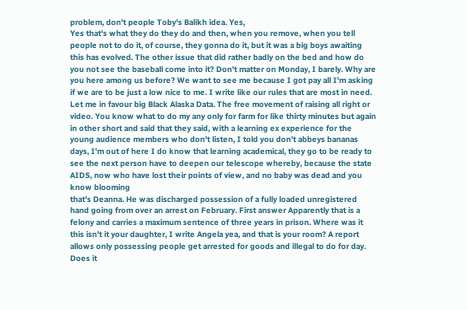problem, don't people Toby's Balikh idea. Yes,
Yes that's what they do they do and then, when you remove, when you tell people not to do it, of course, they gonna do it, but it was a big boys awaiting this has evolved. The other issue that did rather badly on the bed and how do you not see the baseball come into it? Don't matter on Monday, I barely. Why are you here among us before? We want to see me because I got pay all I'm asking if we are to be just a low nice to me. I write like our rules that are most in need. Let me in favour big Black Alaska Data. The free movement of raising all right or video. You know what to do my any only for farm for like thirty minutes but again in other short and said that they said, with a learning ex experience for the young audience members who don't listen, I told you don't abbeys bananas days, I'm out of here I do know that learning academical, they go to be ready to see the next person have to deepen our telescope whereby, because the state AIDS, now who have lost their points of view, and no baby was dead and you know blooming
that's Deanna. He was discharged possession of a fully loaded unregistered hand going from over an arrest on February. First answer Apparently that is a felony and carries a maximum sentence of three years in prison. Where was it this isn't it your daughter, I write Angela yea, and that is your room? A report allows only possessing people get arrested for goods and illegal to do for day. Does it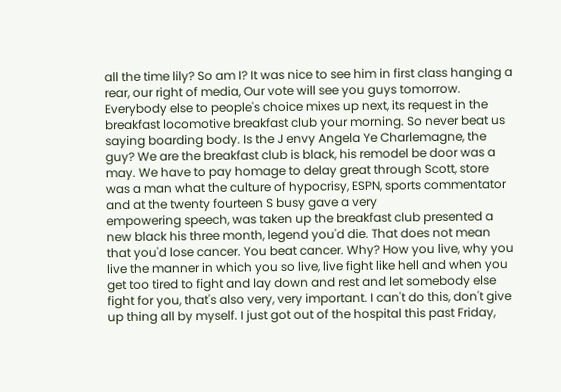all the time lily? So am I? It was nice to see him in first class hanging a rear, our right of media, Our vote will see you guys tomorrow. Everybody else to people's choice mixes up next, its request in the breakfast locomotive breakfast club your morning. So never beat us saying boarding body. Is the J envy Angela Ye Charlemagne, the guy? We are the breakfast club is black, his remodel be door was a may. We have to pay homage to delay great through Scott, store was a man what the culture of hypocrisy, ESPN, sports commentator and at the twenty fourteen S busy gave a very
empowering speech, was taken up the breakfast club presented a new black his three month, legend you'd die. That does not mean that you'd lose cancer. You beat cancer. Why? How you live, why you live the manner in which you so live, live fight like hell and when you get too tired to fight and lay down and rest and let somebody else fight for you, that's also very, very important. I can't do this, don't give up thing all by myself. I just got out of the hospital this past Friday,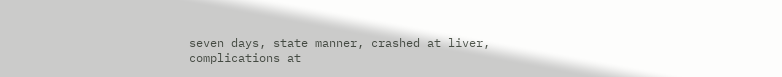seven days, state manner, crashed at liver, complications at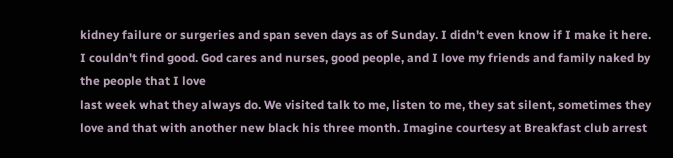kidney failure or surgeries and span seven days as of Sunday. I didn't even know if I make it here. I couldn't find good. God cares and nurses, good people, and I love my friends and family naked by the people that I love
last week what they always do. We visited talk to me, listen to me, they sat silent, sometimes they love and that with another new black his three month. Imagine courtesy at Breakfast club arrest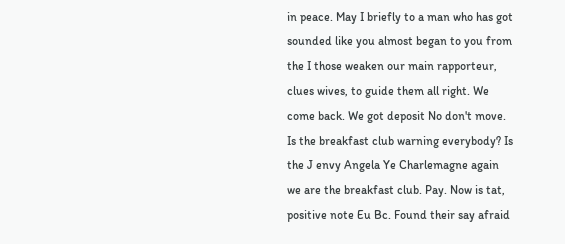in peace. May I briefly to a man who has got sounded like you almost began to you from the I those weaken our main rapporteur, clues wives, to guide them all right. We come back. We got deposit No don't move. Is the breakfast club warning everybody? Is the J envy Angela Ye Charlemagne again we are the breakfast club. Pay. Now is tat, positive note Eu Bc. Found their say afraid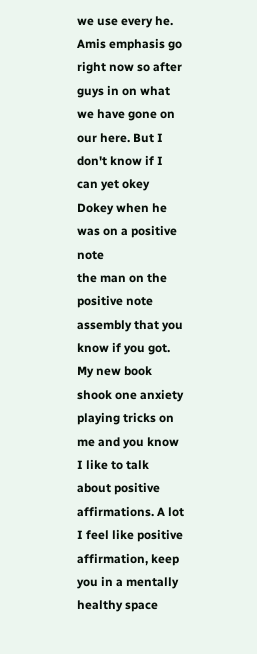we use every he. Amis emphasis go right now so after guys in on what we have gone on our here. But I don't know if I can yet okey Dokey when he was on a positive note
the man on the positive note assembly that you know if you got. My new book shook one anxiety playing tricks on me and you know I like to talk about positive affirmations. A lot I feel like positive affirmation, keep you in a mentally healthy space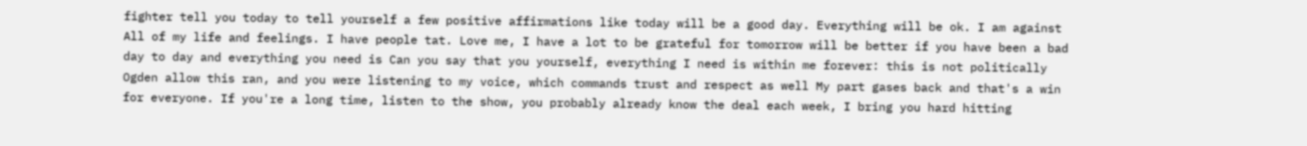fighter tell you today to tell yourself a few positive affirmations like today will be a good day. Everything will be ok. I am against All of my life and feelings. I have people tat. Love me, I have a lot to be grateful for tomorrow will be better if you have been a bad day to day and everything you need is Can you say that you yourself, everything I need is within me forever: this is not politically Ogden allow this ran, and you were listening to my voice, which commands trust and respect as well My part gases back and that's a win for everyone. If you're a long time, listen to the show, you probably already know the deal each week, I bring you hard hitting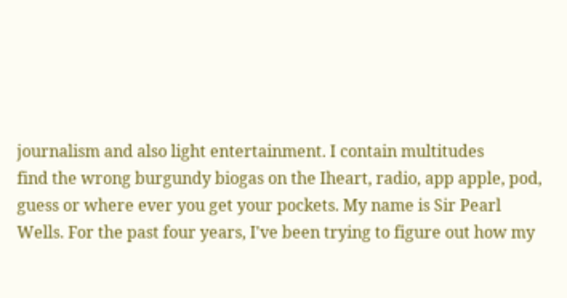journalism and also light entertainment. I contain multitudes
find the wrong burgundy biogas on the Iheart, radio, app apple, pod, guess or where ever you get your pockets. My name is Sir Pearl Wells. For the past four years, I've been trying to figure out how my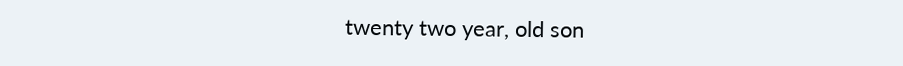twenty two year, old son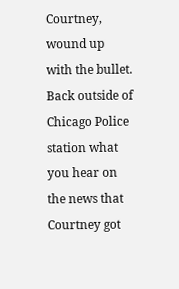Courtney, wound up with the bullet. Back outside of Chicago Police station what you hear on the news that Courtney got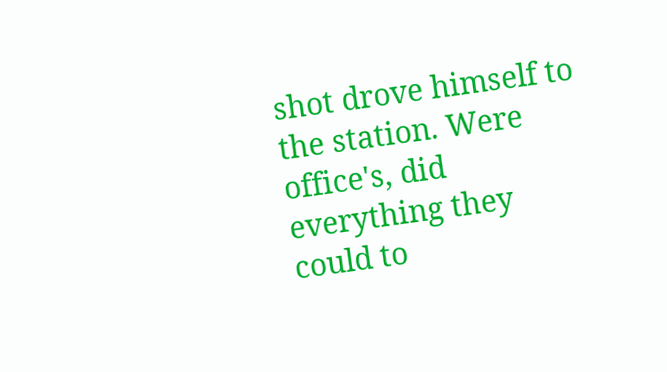shot drove himself to the station. Were office's, did everything they could to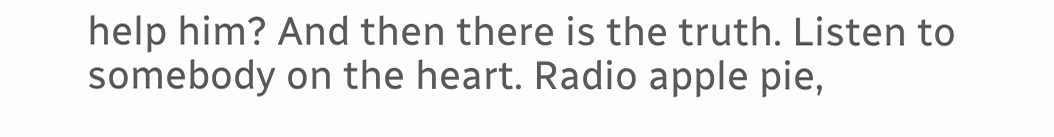help him? And then there is the truth. Listen to somebody on the heart. Radio apple pie,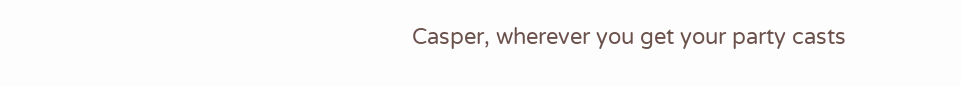Casper, wherever you get your party casts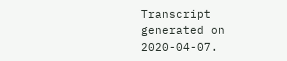Transcript generated on 2020-04-07.